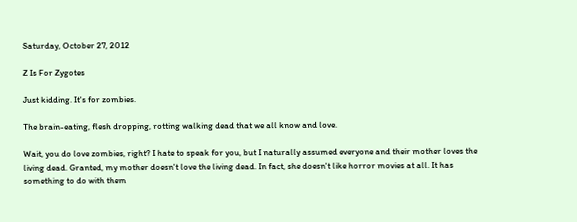Saturday, October 27, 2012

Z Is For Zygotes

Just kidding. It's for zombies.

The brain-eating, flesh dropping, rotting walking dead that we all know and love.

Wait, you do love zombies, right? I hate to speak for you, but I naturally assumed everyone and their mother loves the living dead. Granted, my mother doesn't love the living dead. In fact, she doesn't like horror movies at all. It has something to do with them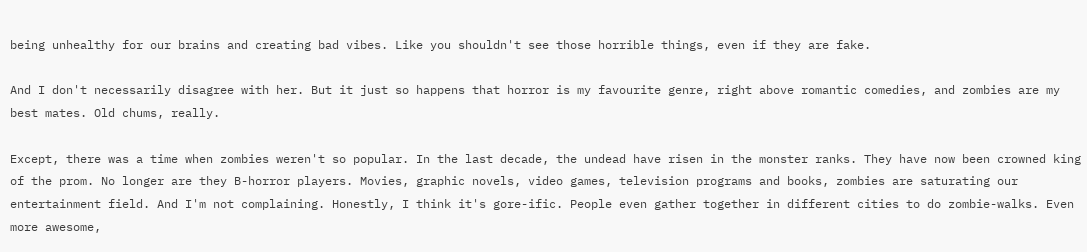being unhealthy for our brains and creating bad vibes. Like you shouldn't see those horrible things, even if they are fake.

And I don't necessarily disagree with her. But it just so happens that horror is my favourite genre, right above romantic comedies, and zombies are my best mates. Old chums, really.

Except, there was a time when zombies weren't so popular. In the last decade, the undead have risen in the monster ranks. They have now been crowned king of the prom. No longer are they B-horror players. Movies, graphic novels, video games, television programs and books, zombies are saturating our entertainment field. And I'm not complaining. Honestly, I think it's gore-ific. People even gather together in different cities to do zombie-walks. Even more awesome,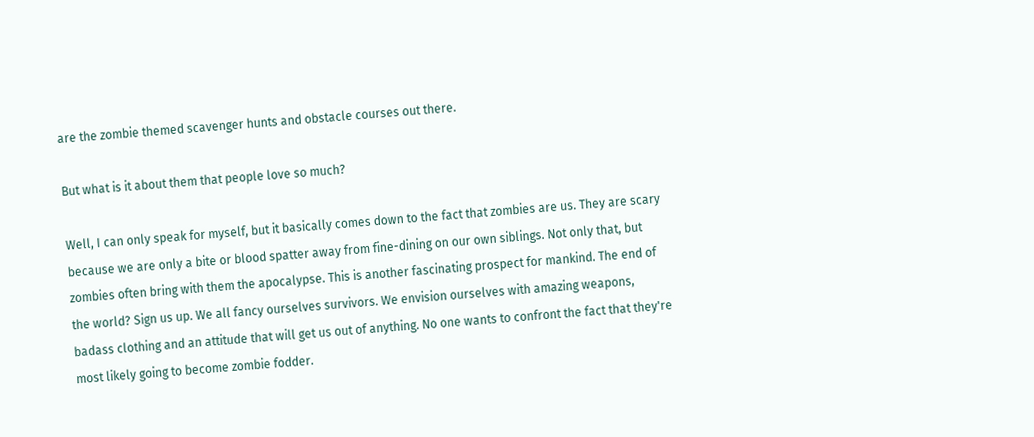are the zombie themed scavenger hunts and obstacle courses out there.

But what is it about them that people love so much?

Well, I can only speak for myself, but it basically comes down to the fact that zombies are us. They are scary because we are only a bite or blood spatter away from fine-dining on our own siblings. Not only that, but zombies often bring with them the apocalypse. This is another fascinating prospect for mankind. The end of the world? Sign us up. We all fancy ourselves survivors. We envision ourselves with amazing weapons, badass clothing and an attitude that will get us out of anything. No one wants to confront the fact that they're most likely going to become zombie fodder.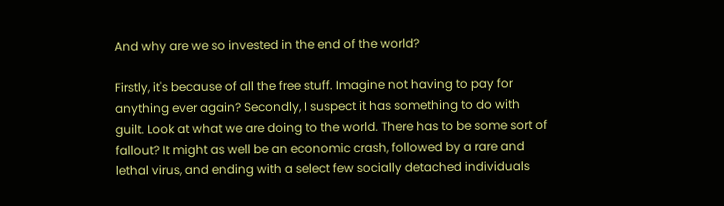And why are we so invested in the end of the world?

Firstly, it's because of all the free stuff. Imagine not having to pay for anything ever again? Secondly, I suspect it has something to do with guilt. Look at what we are doing to the world. There has to be some sort of fallout? It might as well be an economic crash, followed by a rare and lethal virus, and ending with a select few socially detached individuals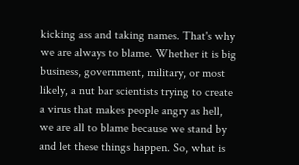kicking ass and taking names. That's why we are always to blame. Whether it is big business, government, military, or most likely, a nut bar scientists trying to create a virus that makes people angry as hell, we are all to blame because we stand by and let these things happen. So, what is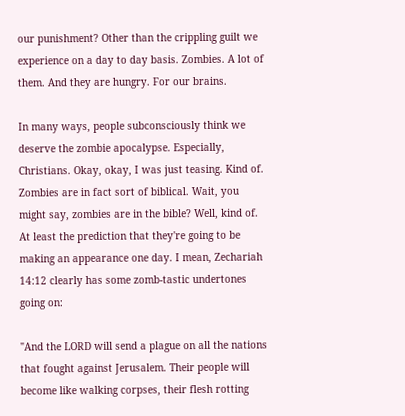our punishment? Other than the crippling guilt we experience on a day to day basis. Zombies. A lot of them. And they are hungry. For our brains.

In many ways, people subconsciously think we deserve the zombie apocalypse. Especially, Christians. Okay, okay, I was just teasing. Kind of. Zombies are in fact sort of biblical. Wait, you might say, zombies are in the bible? Well, kind of. At least the prediction that they're going to be making an appearance one day. I mean, Zechariah 14:12 clearly has some zomb-tastic undertones going on:

"And the LORD will send a plague on all the nations that fought against Jerusalem. Their people will become like walking corpses, their flesh rotting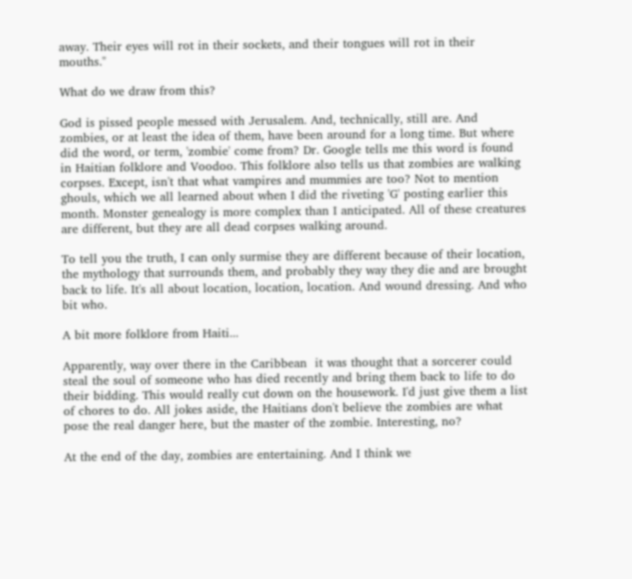away. Their eyes will rot in their sockets, and their tongues will rot in their mouths."

What do we draw from this?

God is pissed people messed with Jerusalem. And, technically, still are. And zombies, or at least the idea of them, have been around for a long time. But where did the word, or term, 'zombie' come from? Dr. Google tells me this word is found in Haitian folklore and Voodoo. This folklore also tells us that zombies are walking corpses. Except, isn't that what vampires and mummies are too? Not to mention ghouls, which we all learned about when I did the riveting 'G' posting earlier this month. Monster genealogy is more complex than I anticipated. All of these creatures are different, but they are all dead corpses walking around.

To tell you the truth, I can only surmise they are different because of their location, the mythology that surrounds them, and probably they way they die and are brought back to life. It's all about location, location, location. And wound dressing. And who bit who.

A bit more folklore from Haiti...

Apparently, way over there in the Caribbean  it was thought that a sorcerer could steal the soul of someone who has died recently and bring them back to life to do their bidding. This would really cut down on the housework. I'd just give them a list of chores to do. All jokes aside, the Haitians don't believe the zombies are what pose the real danger here, but the master of the zombie. Interesting, no?

At the end of the day, zombies are entertaining. And I think we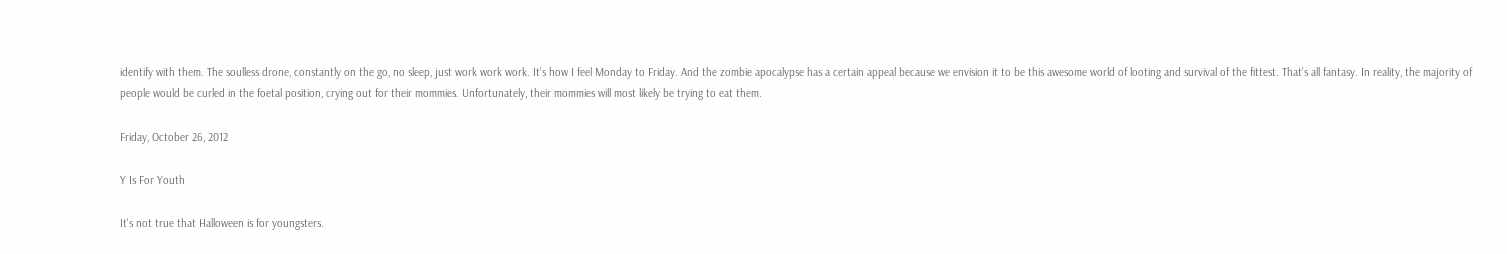identify with them. The soulless drone, constantly on the go, no sleep, just work work work. It's how I feel Monday to Friday. And the zombie apocalypse has a certain appeal because we envision it to be this awesome world of looting and survival of the fittest. That's all fantasy. In reality, the majority of people would be curled in the foetal position, crying out for their mommies. Unfortunately, their mommies will most likely be trying to eat them.

Friday, October 26, 2012

Y Is For Youth

It's not true that Halloween is for youngsters.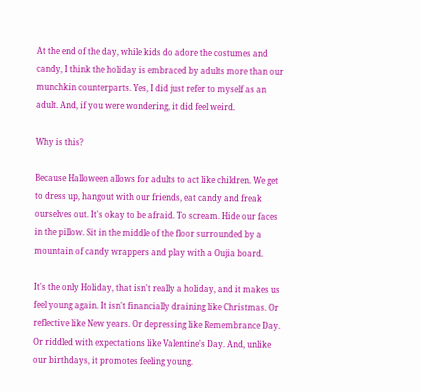At the end of the day, while kids do adore the costumes and candy, I think the holiday is embraced by adults more than our munchkin counterparts. Yes, I did just refer to myself as an adult. And, if you were wondering, it did feel weird.

Why is this?

Because Halloween allows for adults to act like children. We get to dress up, hangout with our friends, eat candy and freak ourselves out. It's okay to be afraid. To scream. Hide our faces in the pillow. Sit in the middle of the floor surrounded by a mountain of candy wrappers and play with a Oujia board.

It's the only Holiday, that isn't really a holiday, and it makes us feel young again. It isn't financially draining like Christmas. Or reflective like New years. Or depressing like Remembrance Day. Or riddled with expectations like Valentine's Day. And, unlike our birthdays, it promotes feeling young.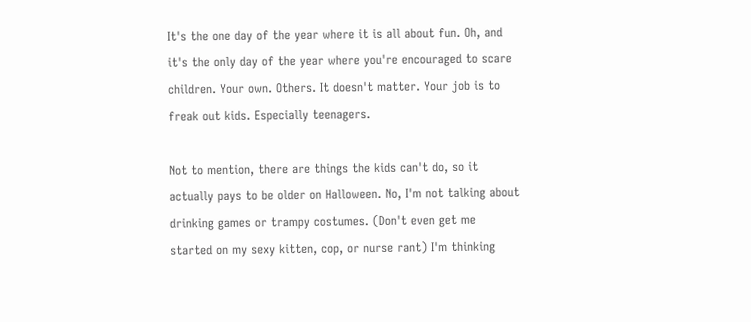It's the one day of the year where it is all about fun. Oh, and it's the only day of the year where you're encouraged to scare children. Your own. Others. It doesn't matter. Your job is to freak out kids. Especially teenagers.

Not to mention, there are things the kids can't do, so it actually pays to be older on Halloween. No, I'm not talking about drinking games or trampy costumes. (Don't even get me started on my sexy kitten, cop, or nurse rant) I'm thinking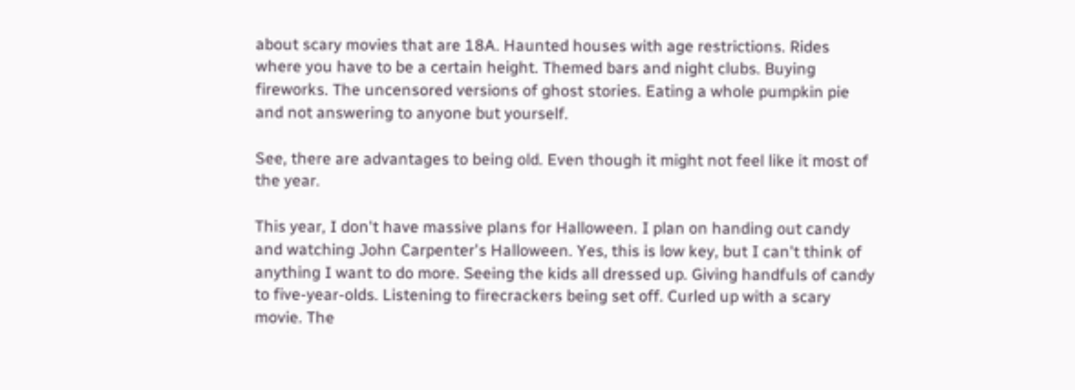about scary movies that are 18A. Haunted houses with age restrictions. Rides where you have to be a certain height. Themed bars and night clubs. Buying fireworks. The uncensored versions of ghost stories. Eating a whole pumpkin pie and not answering to anyone but yourself.

See, there are advantages to being old. Even though it might not feel like it most of the year.

This year, I don't have massive plans for Halloween. I plan on handing out candy and watching John Carpenter's Halloween. Yes, this is low key, but I can't think of anything I want to do more. Seeing the kids all dressed up. Giving handfuls of candy to five-year-olds. Listening to firecrackers being set off. Curled up with a scary movie. The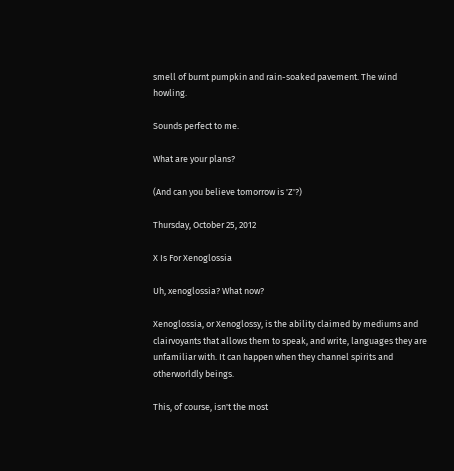smell of burnt pumpkin and rain-soaked pavement. The wind howling.

Sounds perfect to me.

What are your plans?

(And can you believe tomorrow is 'Z'?)

Thursday, October 25, 2012

X Is For Xenoglossia

Uh, xenoglossia? What now?

Xenoglossia, or Xenoglossy, is the ability claimed by mediums and clairvoyants that allows them to speak, and write, languages they are unfamiliar with. It can happen when they channel spirits and otherworldly beings.

This, of course, isn't the most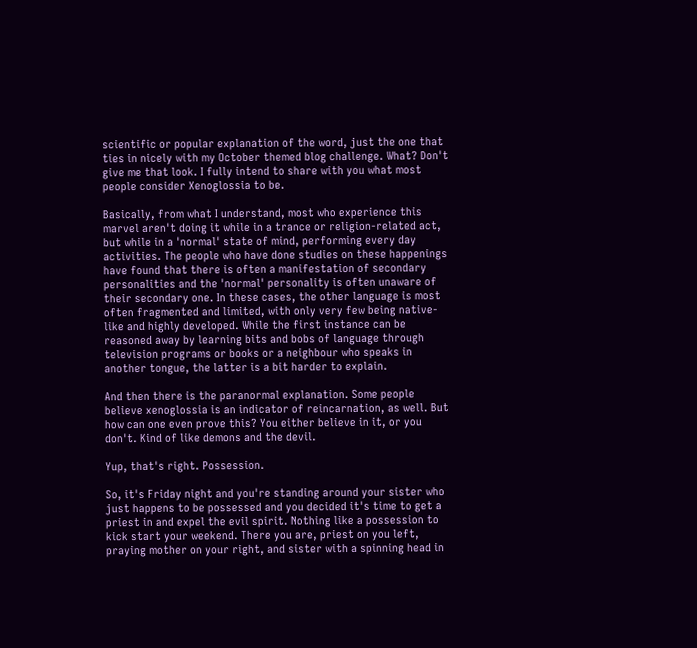scientific or popular explanation of the word, just the one that ties in nicely with my October themed blog challenge. What? Don't give me that look. I fully intend to share with you what most people consider Xenoglossia to be.

Basically, from what I understand, most who experience this marvel aren't doing it while in a trance or religion-related act, but while in a 'normal' state of mind, performing every day activities. The people who have done studies on these happenings have found that there is often a manifestation of secondary personalities and the 'normal' personality is often unaware of their secondary one. In these cases, the other language is most often fragmented and limited, with only very few being native-like and highly developed. While the first instance can be reasoned away by learning bits and bobs of language through television programs or books or a neighbour who speaks in another tongue, the latter is a bit harder to explain.

And then there is the paranormal explanation. Some people believe xenoglossia is an indicator of reincarnation, as well. But how can one even prove this? You either believe in it, or you don't. Kind of like demons and the devil.

Yup, that's right. Possession.

So, it's Friday night and you're standing around your sister who just happens to be possessed and you decided it's time to get a priest in and expel the evil spirit. Nothing like a possession to kick start your weekend. There you are, priest on you left, praying mother on your right, and sister with a spinning head in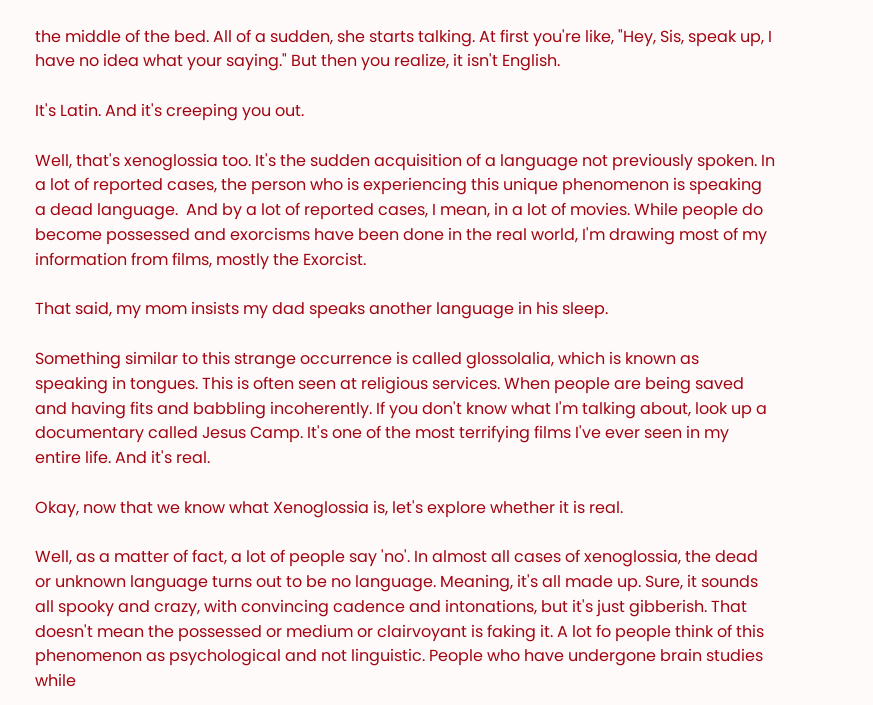the middle of the bed. All of a sudden, she starts talking. At first you're like, "Hey, Sis, speak up, I have no idea what your saying." But then you realize, it isn't English.

It's Latin. And it's creeping you out.

Well, that's xenoglossia too. It's the sudden acquisition of a language not previously spoken. In a lot of reported cases, the person who is experiencing this unique phenomenon is speaking a dead language.  And by a lot of reported cases, I mean, in a lot of movies. While people do become possessed and exorcisms have been done in the real world, I'm drawing most of my information from films, mostly the Exorcist.

That said, my mom insists my dad speaks another language in his sleep.

Something similar to this strange occurrence is called glossolalia, which is known as speaking in tongues. This is often seen at religious services. When people are being saved and having fits and babbling incoherently. If you don't know what I'm talking about, look up a documentary called Jesus Camp. It's one of the most terrifying films I've ever seen in my entire life. And it's real.

Okay, now that we know what Xenoglossia is, let's explore whether it is real.

Well, as a matter of fact, a lot of people say 'no'. In almost all cases of xenoglossia, the dead or unknown language turns out to be no language. Meaning, it's all made up. Sure, it sounds all spooky and crazy, with convincing cadence and intonations, but it's just gibberish. That doesn't mean the possessed or medium or clairvoyant is faking it. A lot fo people think of this phenomenon as psychological and not linguistic. People who have undergone brain studies while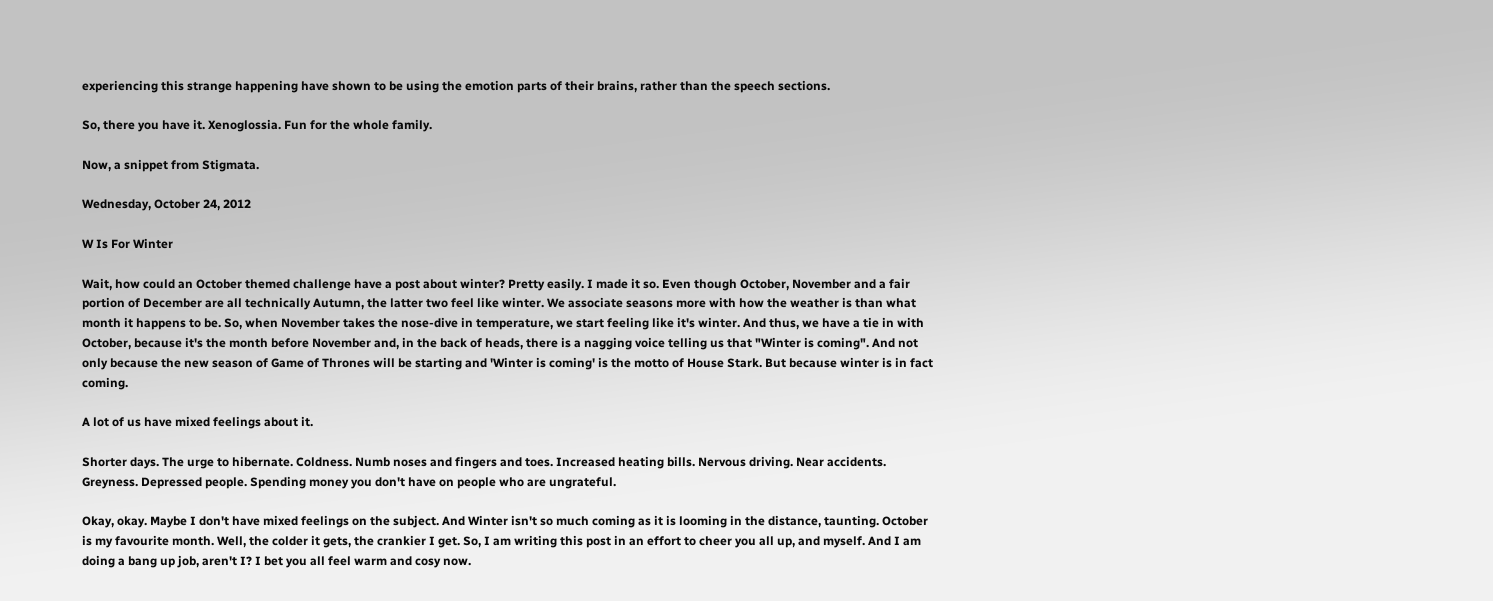experiencing this strange happening have shown to be using the emotion parts of their brains, rather than the speech sections.

So, there you have it. Xenoglossia. Fun for the whole family.

Now, a snippet from Stigmata.

Wednesday, October 24, 2012

W Is For Winter

Wait, how could an October themed challenge have a post about winter? Pretty easily. I made it so. Even though October, November and a fair portion of December are all technically Autumn, the latter two feel like winter. We associate seasons more with how the weather is than what month it happens to be. So, when November takes the nose-dive in temperature, we start feeling like it's winter. And thus, we have a tie in with October, because it's the month before November and, in the back of heads, there is a nagging voice telling us that "Winter is coming". And not only because the new season of Game of Thrones will be starting and 'Winter is coming' is the motto of House Stark. But because winter is in fact coming.

A lot of us have mixed feelings about it.

Shorter days. The urge to hibernate. Coldness. Numb noses and fingers and toes. Increased heating bills. Nervous driving. Near accidents. Greyness. Depressed people. Spending money you don't have on people who are ungrateful.

Okay, okay. Maybe I don't have mixed feelings on the subject. And Winter isn't so much coming as it is looming in the distance, taunting. October is my favourite month. Well, the colder it gets, the crankier I get. So, I am writing this post in an effort to cheer you all up, and myself. And I am doing a bang up job, aren't I? I bet you all feel warm and cosy now.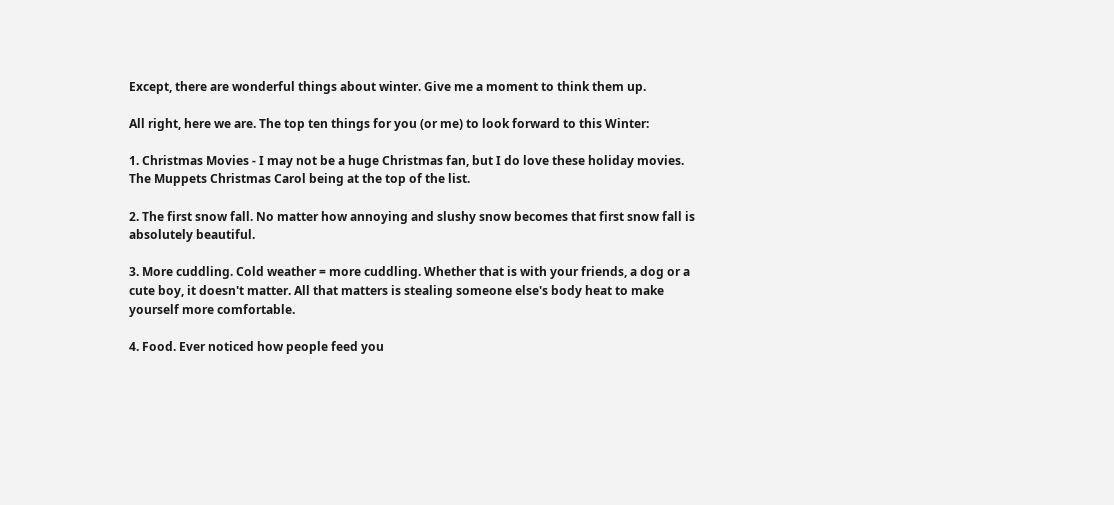Except, there are wonderful things about winter. Give me a moment to think them up.

All right, here we are. The top ten things for you (or me) to look forward to this Winter:

1. Christmas Movies - I may not be a huge Christmas fan, but I do love these holiday movies. The Muppets Christmas Carol being at the top of the list.

2. The first snow fall. No matter how annoying and slushy snow becomes that first snow fall is absolutely beautiful.

3. More cuddling. Cold weather = more cuddling. Whether that is with your friends, a dog or a cute boy, it doesn't matter. All that matters is stealing someone else's body heat to make yourself more comfortable.

4. Food. Ever noticed how people feed you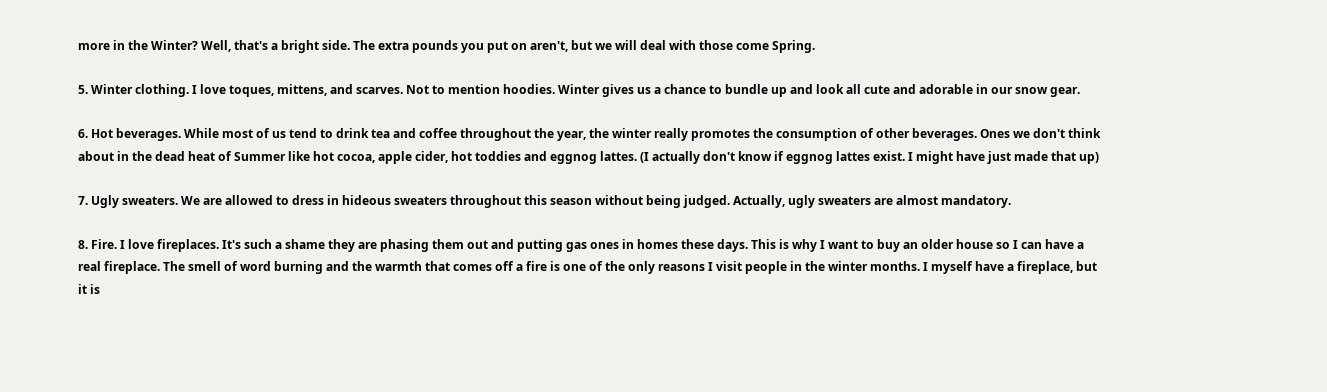more in the Winter? Well, that's a bright side. The extra pounds you put on aren't, but we will deal with those come Spring.

5. Winter clothing. I love toques, mittens, and scarves. Not to mention hoodies. Winter gives us a chance to bundle up and look all cute and adorable in our snow gear.

6. Hot beverages. While most of us tend to drink tea and coffee throughout the year, the winter really promotes the consumption of other beverages. Ones we don't think about in the dead heat of Summer like hot cocoa, apple cider, hot toddies and eggnog lattes. (I actually don't know if eggnog lattes exist. I might have just made that up)

7. Ugly sweaters. We are allowed to dress in hideous sweaters throughout this season without being judged. Actually, ugly sweaters are almost mandatory.

8. Fire. I love fireplaces. It's such a shame they are phasing them out and putting gas ones in homes these days. This is why I want to buy an older house so I can have a real fireplace. The smell of word burning and the warmth that comes off a fire is one of the only reasons I visit people in the winter months. I myself have a fireplace, but it is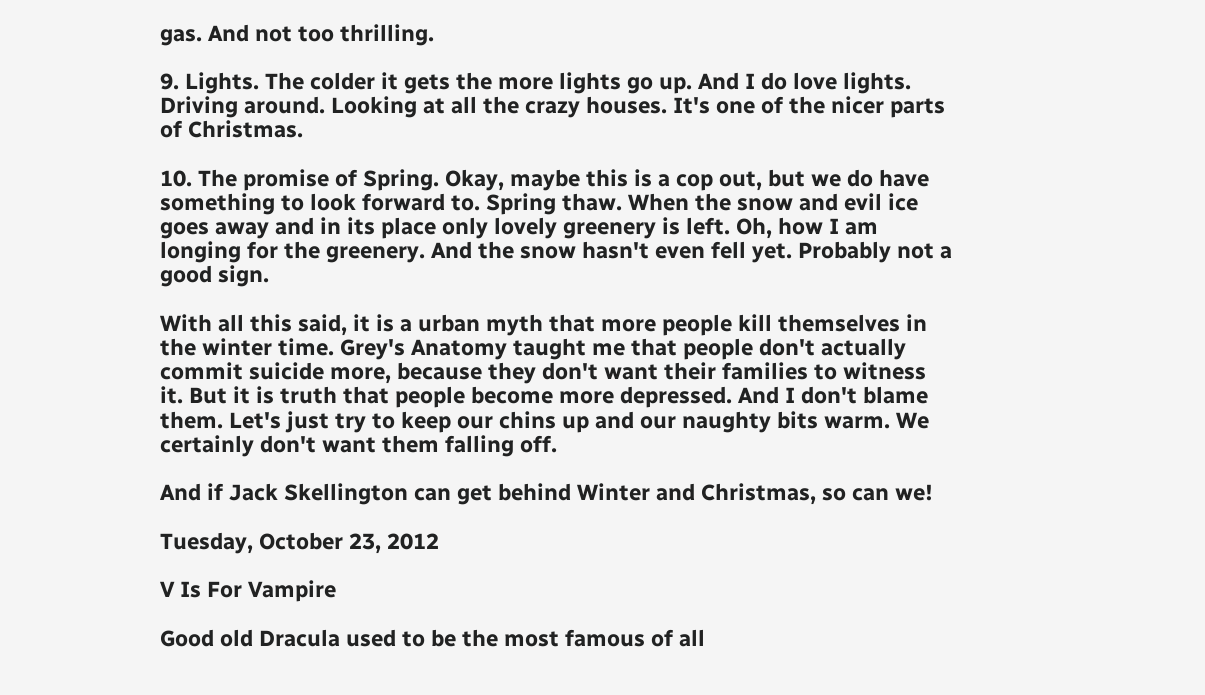gas. And not too thrilling.

9. Lights. The colder it gets the more lights go up. And I do love lights. Driving around. Looking at all the crazy houses. It's one of the nicer parts of Christmas.

10. The promise of Spring. Okay, maybe this is a cop out, but we do have something to look forward to. Spring thaw. When the snow and evil ice goes away and in its place only lovely greenery is left. Oh, how I am longing for the greenery. And the snow hasn't even fell yet. Probably not a good sign.

With all this said, it is a urban myth that more people kill themselves in the winter time. Grey's Anatomy taught me that people don't actually commit suicide more, because they don't want their families to witness it. But it is truth that people become more depressed. And I don't blame them. Let's just try to keep our chins up and our naughty bits warm. We certainly don't want them falling off.

And if Jack Skellington can get behind Winter and Christmas, so can we!

Tuesday, October 23, 2012

V Is For Vampire

Good old Dracula used to be the most famous of all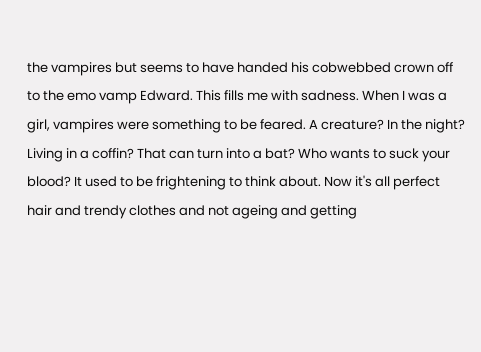the vampires but seems to have handed his cobwebbed crown off to the emo vamp Edward. This fills me with sadness. When I was a girl, vampires were something to be feared. A creature? In the night? Living in a coffin? That can turn into a bat? Who wants to suck your blood? It used to be frightening to think about. Now it's all perfect hair and trendy clothes and not ageing and getting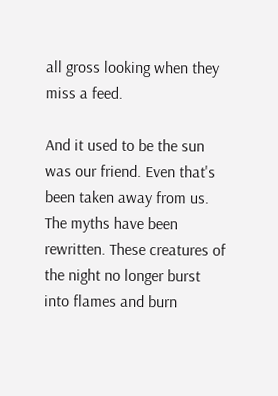all gross looking when they miss a feed.

And it used to be the sun was our friend. Even that's been taken away from us. The myths have been rewritten. These creatures of the night no longer burst into flames and burn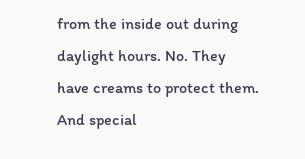from the inside out during daylight hours. No. They have creams to protect them. And special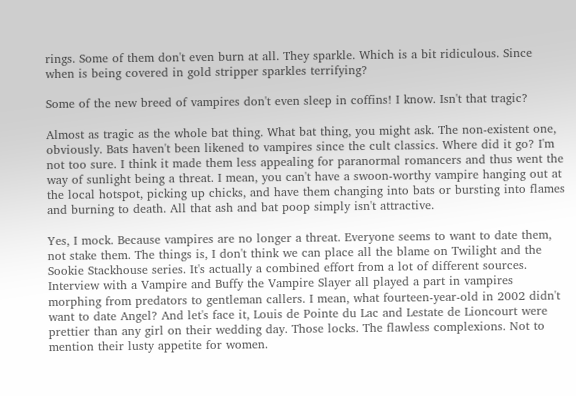rings. Some of them don't even burn at all. They sparkle. Which is a bit ridiculous. Since when is being covered in gold stripper sparkles terrifying?

Some of the new breed of vampires don't even sleep in coffins! I know. Isn't that tragic?

Almost as tragic as the whole bat thing. What bat thing, you might ask. The non-existent one, obviously. Bats haven't been likened to vampires since the cult classics. Where did it go? I'm not too sure. I think it made them less appealing for paranormal romancers and thus went the way of sunlight being a threat. I mean, you can't have a swoon-worthy vampire hanging out at the local hotspot, picking up chicks, and have them changing into bats or bursting into flames and burning to death. All that ash and bat poop simply isn't attractive.

Yes, I mock. Because vampires are no longer a threat. Everyone seems to want to date them, not stake them. The things is, I don't think we can place all the blame on Twilight and the Sookie Stackhouse series. It's actually a combined effort from a lot of different sources. Interview with a Vampire and Buffy the Vampire Slayer all played a part in vampires morphing from predators to gentleman callers. I mean, what fourteen-year-old in 2002 didn't want to date Angel? And let's face it, Louis de Pointe du Lac and Lestate de Lioncourt were prettier than any girl on their wedding day. Those locks. The flawless complexions. Not to mention their lusty appetite for women.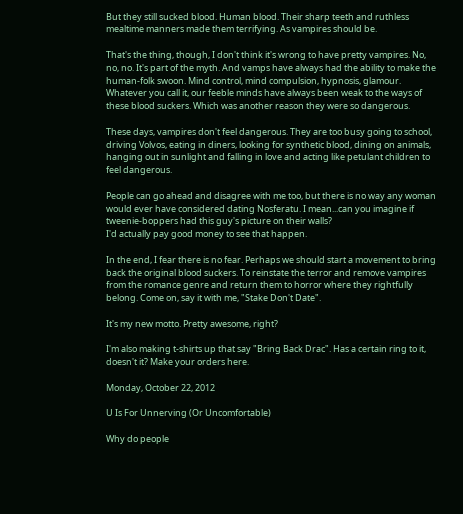But they still sucked blood. Human blood. Their sharp teeth and ruthless mealtime manners made them terrifying. As vampires should be.

That's the thing, though, I don't think it's wrong to have pretty vampires. No, no, no. It's part of the myth. And vamps have always had the ability to make the human-folk swoon. Mind control, mind compulsion, hypnosis, glamour. Whatever you call it, our feeble minds have always been weak to the ways of these blood suckers. Which was another reason they were so dangerous.

These days, vampires don't feel dangerous. They are too busy going to school, driving Volvos, eating in diners, looking for synthetic blood, dining on animals, hanging out in sunlight and falling in love and acting like petulant children to feel dangerous.

People can go ahead and disagree with me too, but there is no way any woman would ever have considered dating Nosferatu. I mean...can you imagine if tweenie-boppers had this guy's picture on their walls?
I'd actually pay good money to see that happen.

In the end, I fear there is no fear. Perhaps we should start a movement to bring back the original blood suckers. To reinstate the terror and remove vampires from the romance genre and return them to horror where they rightfully belong. Come on, say it with me, "Stake Don't Date".

It's my new motto. Pretty awesome, right?

I'm also making t-shirts up that say "Bring Back Drac". Has a certain ring to it, doesn't it? Make your orders here.

Monday, October 22, 2012

U Is For Unnerving (Or Uncomfortable)

Why do people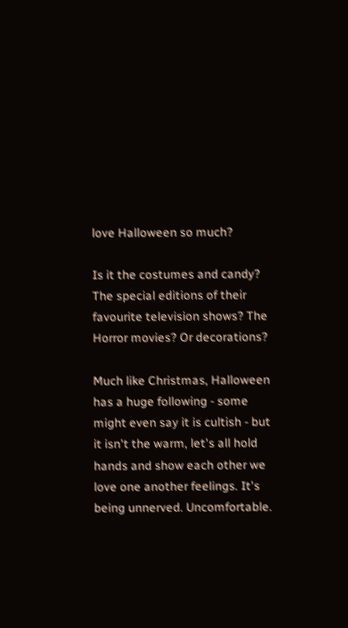love Halloween so much?

Is it the costumes and candy? The special editions of their favourite television shows? The Horror movies? Or decorations?

Much like Christmas, Halloween has a huge following - some might even say it is cultish - but it isn't the warm, let's all hold hands and show each other we love one another feelings. It's being unnerved. Uncomfortable.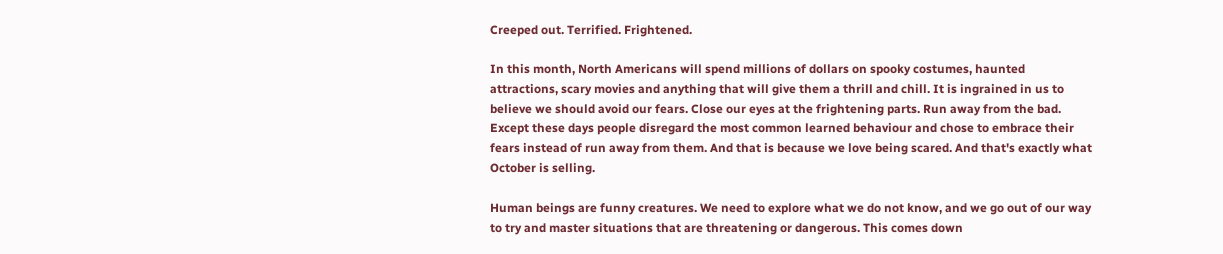Creeped out. Terrified. Frightened.

In this month, North Americans will spend millions of dollars on spooky costumes, haunted attractions, scary movies and anything that will give them a thrill and chill. It is ingrained in us to believe we should avoid our fears. Close our eyes at the frightening parts. Run away from the bad. Except these days people disregard the most common learned behaviour and chose to embrace their fears instead of run away from them. And that is because we love being scared. And that's exactly what October is selling.

Human beings are funny creatures. We need to explore what we do not know, and we go out of our way to try and master situations that are threatening or dangerous. This comes down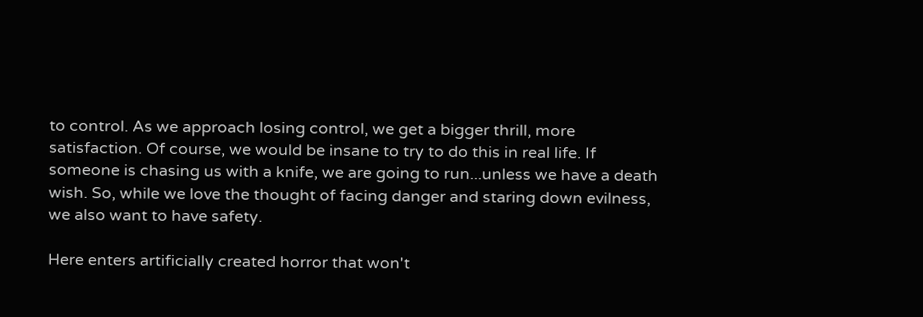to control. As we approach losing control, we get a bigger thrill, more satisfaction. Of course, we would be insane to try to do this in real life. If someone is chasing us with a knife, we are going to run...unless we have a death wish. So, while we love the thought of facing danger and staring down evilness, we also want to have safety.

Here enters artificially created horror that won't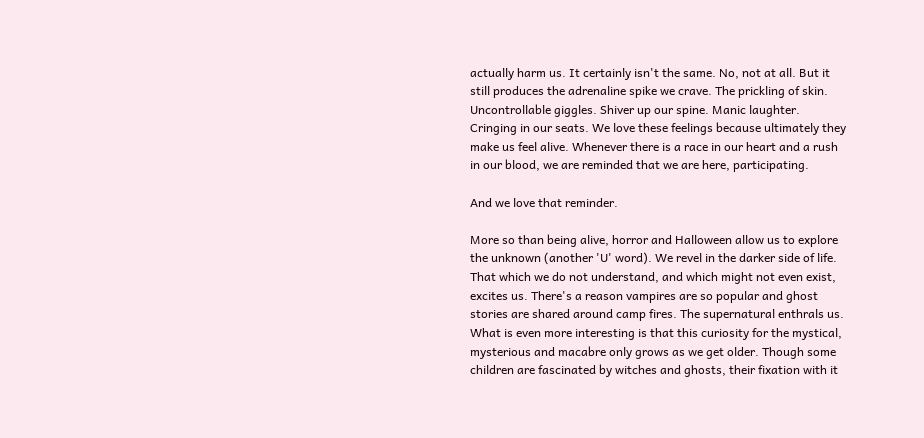actually harm us. It certainly isn't the same. No, not at all. But it still produces the adrenaline spike we crave. The prickling of skin. Uncontrollable giggles. Shiver up our spine. Manic laughter. Cringing in our seats. We love these feelings because ultimately they make us feel alive. Whenever there is a race in our heart and a rush in our blood, we are reminded that we are here, participating.

And we love that reminder.

More so than being alive, horror and Halloween allow us to explore the unknown (another 'U' word). We revel in the darker side of life. That which we do not understand, and which might not even exist, excites us. There's a reason vampires are so popular and ghost stories are shared around camp fires. The supernatural enthrals us. What is even more interesting is that this curiosity for the mystical, mysterious and macabre only grows as we get older. Though some children are fascinated by witches and ghosts, their fixation with it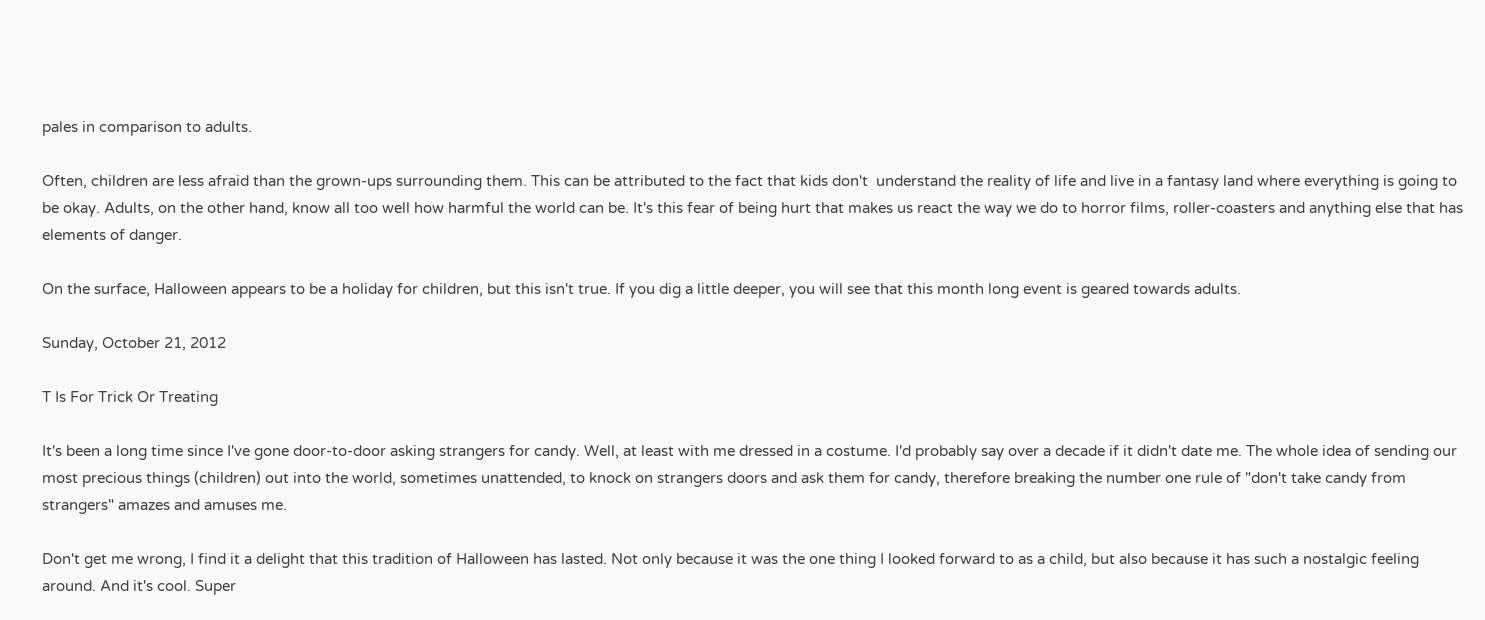pales in comparison to adults.

Often, children are less afraid than the grown-ups surrounding them. This can be attributed to the fact that kids don't  understand the reality of life and live in a fantasy land where everything is going to be okay. Adults, on the other hand, know all too well how harmful the world can be. It's this fear of being hurt that makes us react the way we do to horror films, roller-coasters and anything else that has elements of danger.

On the surface, Halloween appears to be a holiday for children, but this isn't true. If you dig a little deeper, you will see that this month long event is geared towards adults.

Sunday, October 21, 2012

T Is For Trick Or Treating

It's been a long time since I've gone door-to-door asking strangers for candy. Well, at least with me dressed in a costume. I'd probably say over a decade if it didn't date me. The whole idea of sending our most precious things (children) out into the world, sometimes unattended, to knock on strangers doors and ask them for candy, therefore breaking the number one rule of "don't take candy from strangers" amazes and amuses me.

Don't get me wrong, I find it a delight that this tradition of Halloween has lasted. Not only because it was the one thing I looked forward to as a child, but also because it has such a nostalgic feeling around. And it's cool. Super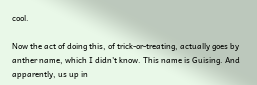cool.

Now the act of doing this, of trick-or-treating, actually goes by anther name, which I didn't know. This name is Guising. And apparently, us up in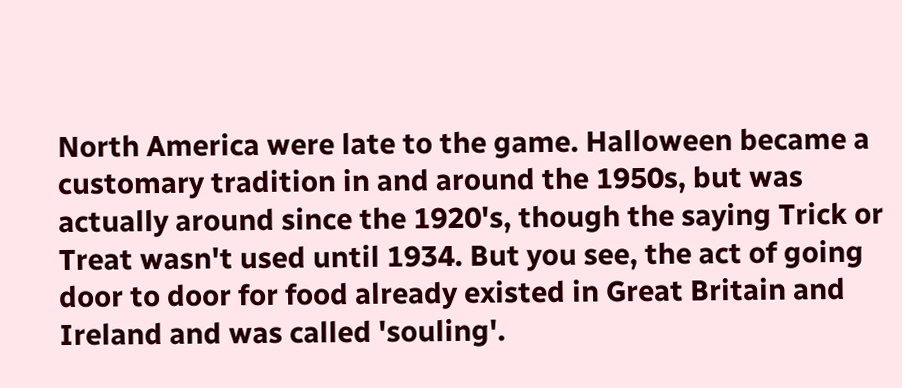North America were late to the game. Halloween became a customary tradition in and around the 1950s, but was actually around since the 1920's, though the saying Trick or Treat wasn't used until 1934. But you see, the act of going door to door for food already existed in Great Britain and Ireland and was called 'souling'.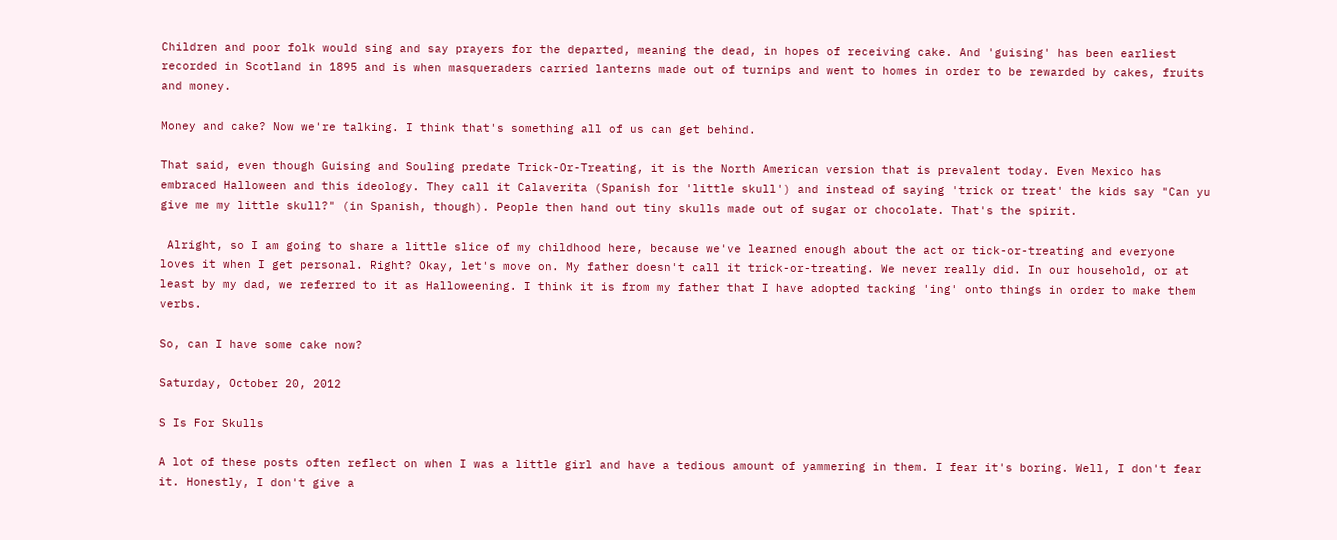Children and poor folk would sing and say prayers for the departed, meaning the dead, in hopes of receiving cake. And 'guising' has been earliest recorded in Scotland in 1895 and is when masqueraders carried lanterns made out of turnips and went to homes in order to be rewarded by cakes, fruits and money.

Money and cake? Now we're talking. I think that's something all of us can get behind.

That said, even though Guising and Souling predate Trick-Or-Treating, it is the North American version that is prevalent today. Even Mexico has embraced Halloween and this ideology. They call it Calaverita (Spanish for 'little skull') and instead of saying 'trick or treat' the kids say "Can yu give me my little skull?" (in Spanish, though). People then hand out tiny skulls made out of sugar or chocolate. That's the spirit.

 Alright, so I am going to share a little slice of my childhood here, because we've learned enough about the act or tick-or-treating and everyone loves it when I get personal. Right? Okay, let's move on. My father doesn't call it trick-or-treating. We never really did. In our household, or at least by my dad, we referred to it as Halloweening. I think it is from my father that I have adopted tacking 'ing' onto things in order to make them verbs.

So, can I have some cake now?

Saturday, October 20, 2012

S Is For Skulls

A lot of these posts often reflect on when I was a little girl and have a tedious amount of yammering in them. I fear it's boring. Well, I don't fear it. Honestly, I don't give a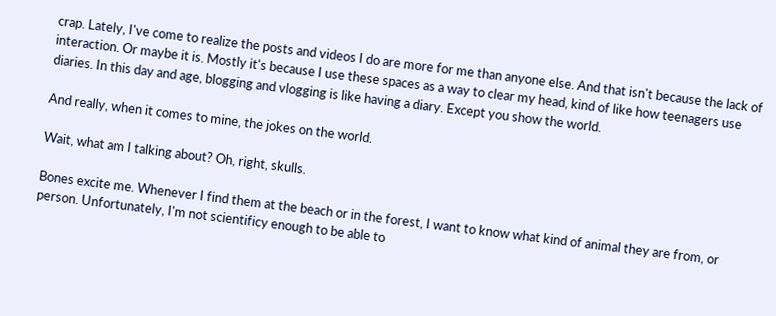crap. Lately, I've come to realize the posts and videos I do are more for me than anyone else. And that isn't because the lack of interaction. Or maybe it is. Mostly it's because I use these spaces as a way to clear my head, kind of like how teenagers use diaries. In this day and age, blogging and vlogging is like having a diary. Except you show the world.

And really, when it comes to mine, the jokes on the world.

Wait, what am I talking about? Oh, right, skulls.

Bones excite me. Whenever I find them at the beach or in the forest, I want to know what kind of animal they are from, or person. Unfortunately, I'm not scientificy enough to be able to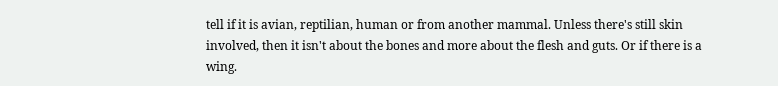tell if it is avian, reptilian, human or from another mammal. Unless there's still skin involved, then it isn't about the bones and more about the flesh and guts. Or if there is a wing.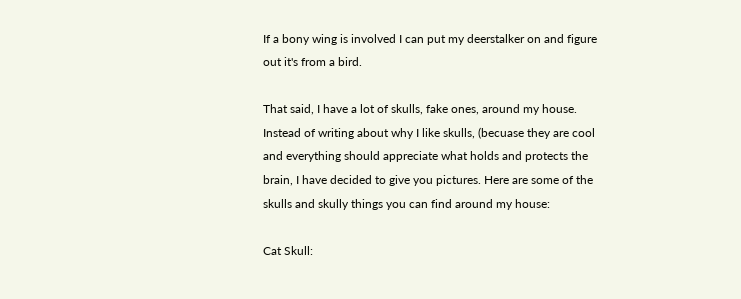If a bony wing is involved I can put my deerstalker on and figure out it's from a bird.

That said, I have a lot of skulls, fake ones, around my house. Instead of writing about why I like skulls, (becuase they are cool and everything should appreciate what holds and protects the brain, I have decided to give you pictures. Here are some of the skulls and skully things you can find around my house:

Cat Skull: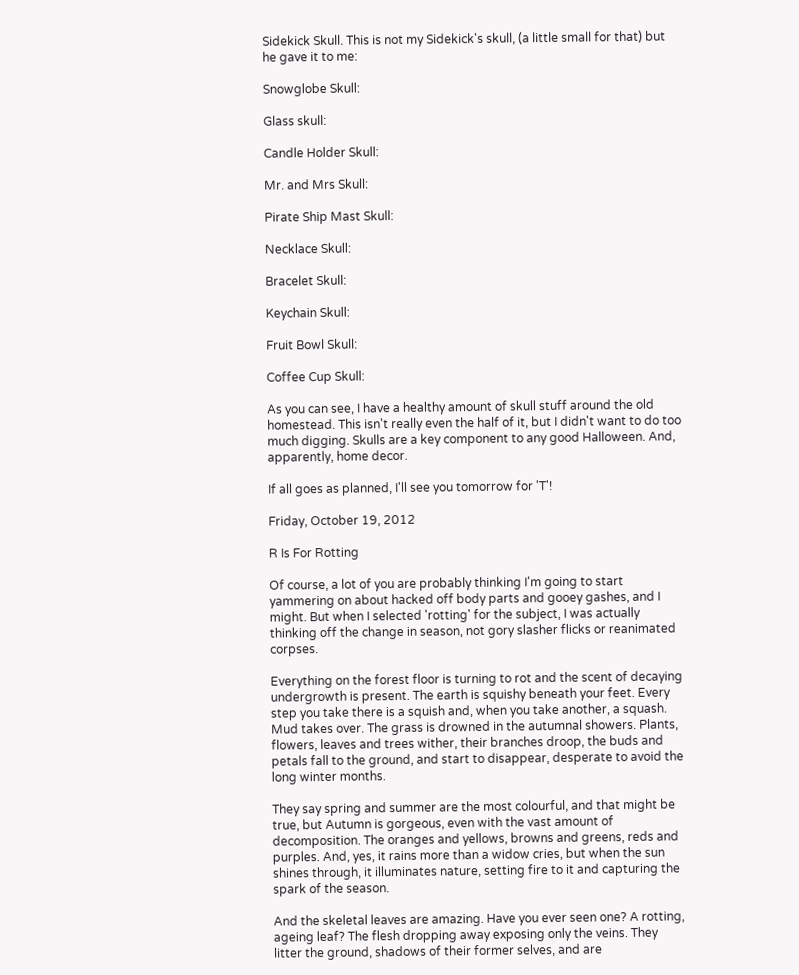Sidekick Skull. This is not my Sidekick's skull, (a little small for that) but he gave it to me:

Snowglobe Skull:

Glass skull:

Candle Holder Skull:

Mr. and Mrs Skull:

Pirate Ship Mast Skull:

Necklace Skull:

Bracelet Skull:

Keychain Skull:

Fruit Bowl Skull:

Coffee Cup Skull:

As you can see, I have a healthy amount of skull stuff around the old homestead. This isn't really even the half of it, but I didn't want to do too much digging. Skulls are a key component to any good Halloween. And, apparently, home decor.

If all goes as planned, I'll see you tomorrow for 'T'!

Friday, October 19, 2012

R Is For Rotting

Of course, a lot of you are probably thinking I'm going to start yammering on about hacked off body parts and gooey gashes, and I might. But when I selected 'rotting' for the subject, I was actually thinking off the change in season, not gory slasher flicks or reanimated corpses.

Everything on the forest floor is turning to rot and the scent of decaying undergrowth is present. The earth is squishy beneath your feet. Every step you take there is a squish and, when you take another, a squash. Mud takes over. The grass is drowned in the autumnal showers. Plants, flowers, leaves and trees wither, their branches droop, the buds and petals fall to the ground, and start to disappear, desperate to avoid the long winter months.

They say spring and summer are the most colourful, and that might be true, but Autumn is gorgeous, even with the vast amount of decomposition. The oranges and yellows, browns and greens, reds and purples. And, yes, it rains more than a widow cries, but when the sun shines through, it illuminates nature, setting fire to it and capturing the spark of the season.

And the skeletal leaves are amazing. Have you ever seen one? A rotting, ageing leaf? The flesh dropping away exposing only the veins. They litter the ground, shadows of their former selves, and are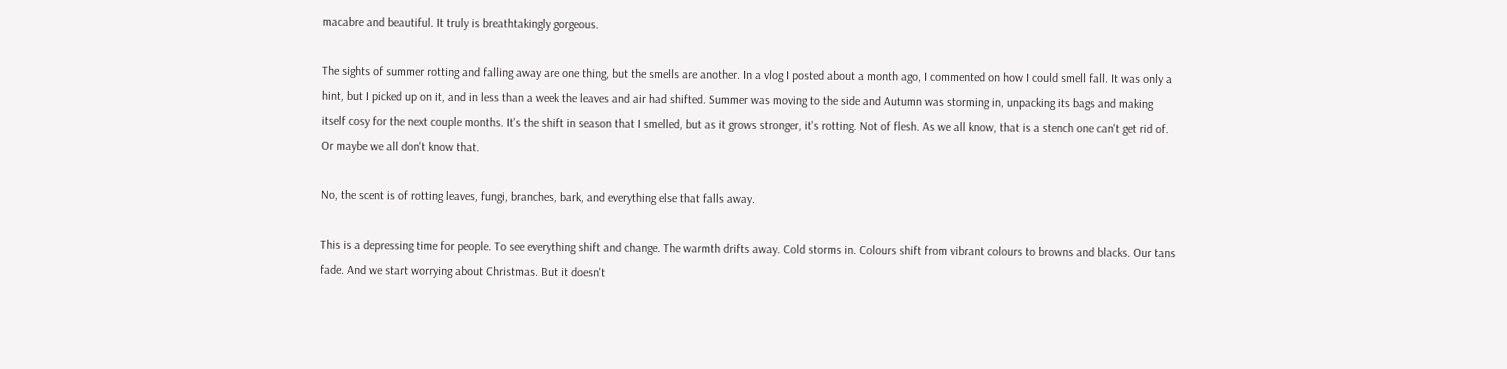macabre and beautiful. It truly is breathtakingly gorgeous.

The sights of summer rotting and falling away are one thing, but the smells are another. In a vlog I posted about a month ago, I commented on how I could smell fall. It was only a hint, but I picked up on it, and in less than a week the leaves and air had shifted. Summer was moving to the side and Autumn was storming in, unpacking its bags and making itself cosy for the next couple months. It's the shift in season that I smelled, but as it grows stronger, it's rotting. Not of flesh. As we all know, that is a stench one can't get rid of. Or maybe we all don't know that.

No, the scent is of rotting leaves, fungi, branches, bark, and everything else that falls away.

This is a depressing time for people. To see everything shift and change. The warmth drifts away. Cold storms in. Colours shift from vibrant colours to browns and blacks. Our tans fade. And we start worrying about Christmas. But it doesn't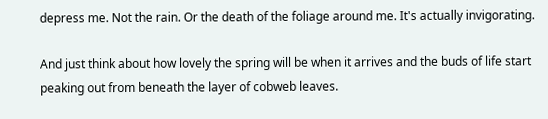depress me. Not the rain. Or the death of the foliage around me. It's actually invigorating.

And just think about how lovely the spring will be when it arrives and the buds of life start peaking out from beneath the layer of cobweb leaves.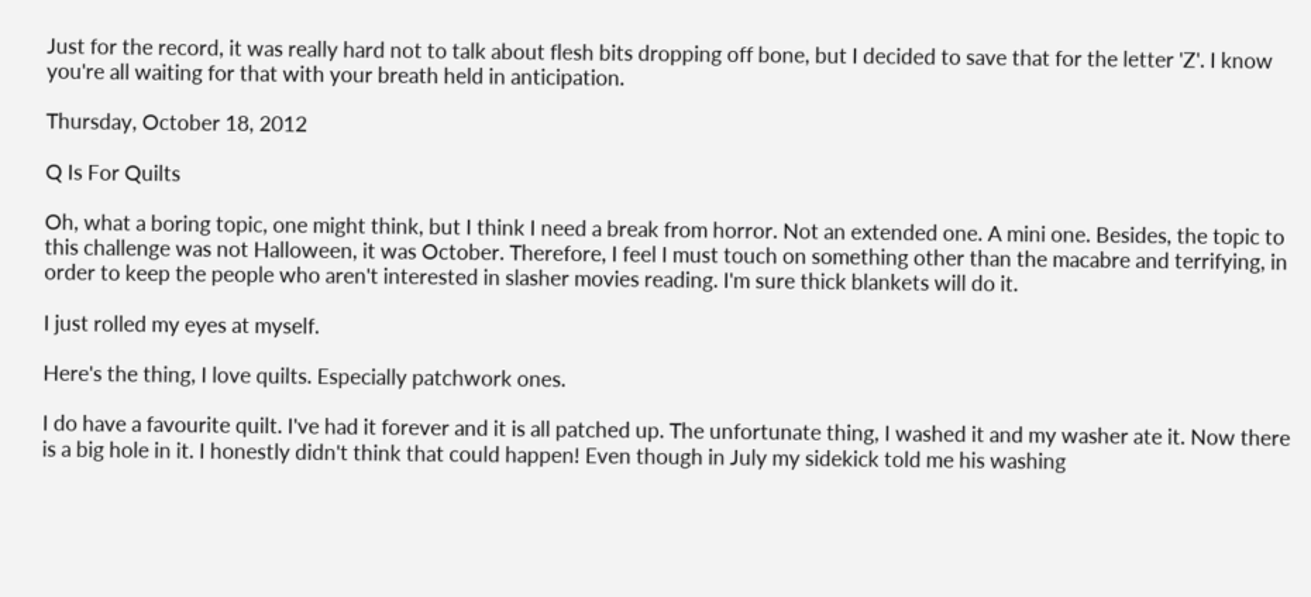Just for the record, it was really hard not to talk about flesh bits dropping off bone, but I decided to save that for the letter 'Z'. I know you're all waiting for that with your breath held in anticipation.

Thursday, October 18, 2012

Q Is For Quilts

Oh, what a boring topic, one might think, but I think I need a break from horror. Not an extended one. A mini one. Besides, the topic to this challenge was not Halloween, it was October. Therefore, I feel I must touch on something other than the macabre and terrifying, in order to keep the people who aren't interested in slasher movies reading. I'm sure thick blankets will do it.

I just rolled my eyes at myself.

Here's the thing, I love quilts. Especially patchwork ones.

I do have a favourite quilt. I've had it forever and it is all patched up. The unfortunate thing, I washed it and my washer ate it. Now there is a big hole in it. I honestly didn't think that could happen! Even though in July my sidekick told me his washing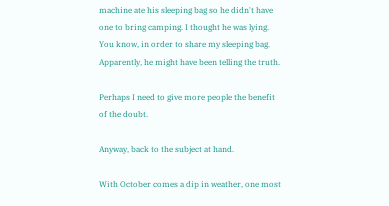machine ate his sleeping bag so he didn't have one to bring camping. I thought he was lying. You know, in order to share my sleeping bag. Apparently, he might have been telling the truth.

Perhaps I need to give more people the benefit of the doubt.

Anyway, back to the subject at hand.

With October comes a dip in weather, one most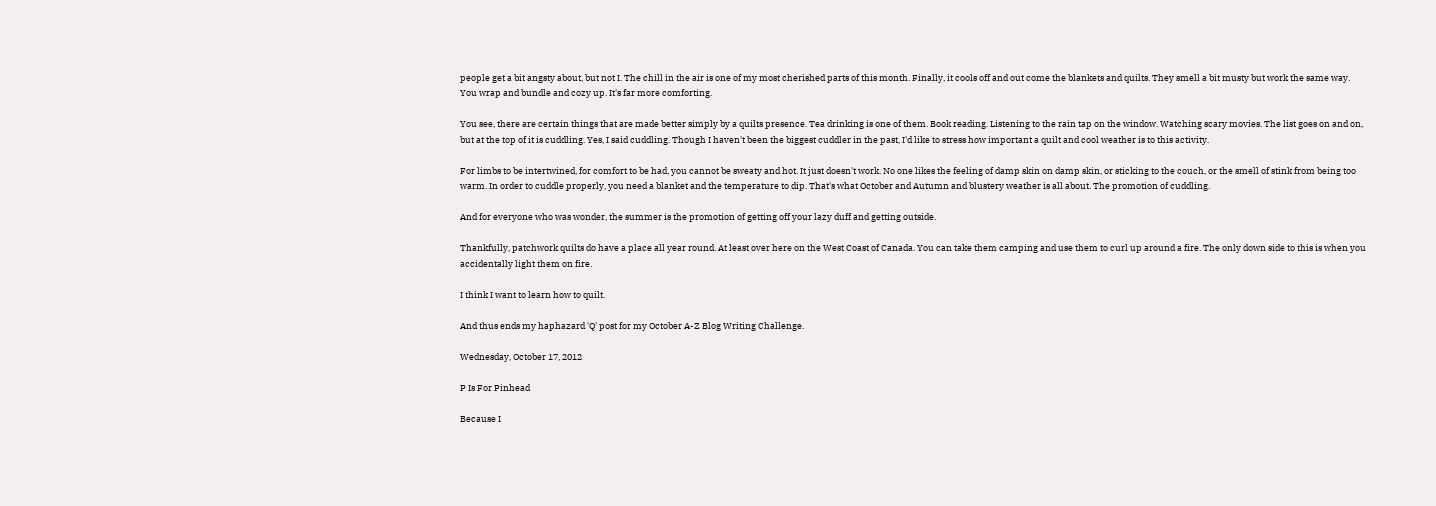people get a bit angsty about, but not I. The chill in the air is one of my most cherished parts of this month. Finally, it cools off and out come the blankets and quilts. They smell a bit musty but work the same way. You wrap and bundle and cozy up. It's far more comforting.

You see, there are certain things that are made better simply by a quilts presence. Tea drinking is one of them. Book reading. Listening to the rain tap on the window. Watching scary movies. The list goes on and on, but at the top of it is cuddling. Yes, I said cuddling. Though I haven't been the biggest cuddler in the past, I'd like to stress how important a quilt and cool weather is to this activity.

For limbs to be intertwined, for comfort to be had, you cannot be sweaty and hot. It just doesn't work. No one likes the feeling of damp skin on damp skin, or sticking to the couch, or the smell of stink from being too warm. In order to cuddle properly, you need a blanket and the temperature to dip. That's what October and Autumn and blustery weather is all about. The promotion of cuddling.

And for everyone who was wonder, the summer is the promotion of getting off your lazy duff and getting outside.

Thankfully, patchwork quilts do have a place all year round. At least over here on the West Coast of Canada. You can take them camping and use them to curl up around a fire. The only down side to this is when you accidentally light them on fire.

I think I want to learn how to quilt.

And thus ends my haphazard 'Q' post for my October A-Z Blog Writing Challenge.

Wednesday, October 17, 2012

P Is For Pinhead

Because I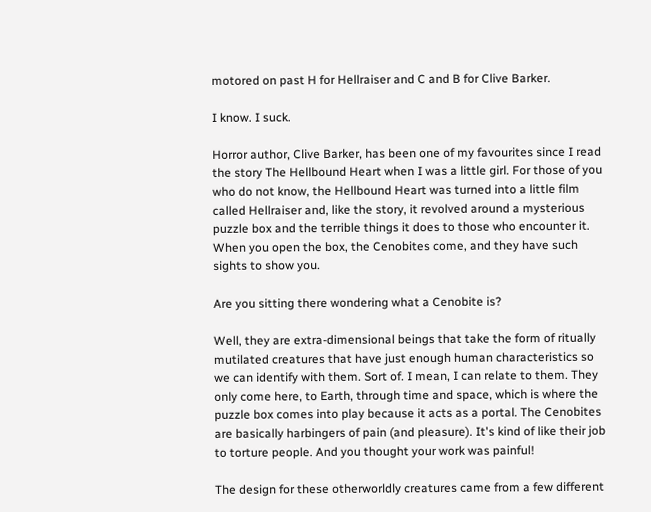motored on past H for Hellraiser and C and B for Clive Barker.

I know. I suck.

Horror author, Clive Barker, has been one of my favourites since I read the story The Hellbound Heart when I was a little girl. For those of you who do not know, the Hellbound Heart was turned into a little film called Hellraiser and, like the story, it revolved around a mysterious puzzle box and the terrible things it does to those who encounter it. When you open the box, the Cenobites come, and they have such sights to show you.

Are you sitting there wondering what a Cenobite is?

Well, they are extra-dimensional beings that take the form of ritually mutilated creatures that have just enough human characteristics so we can identify with them. Sort of. I mean, I can relate to them. They only come here, to Earth, through time and space, which is where the puzzle box comes into play because it acts as a portal. The Cenobites are basically harbingers of pain (and pleasure). It's kind of like their job to torture people. And you thought your work was painful!

The design for these otherworldly creatures came from a few different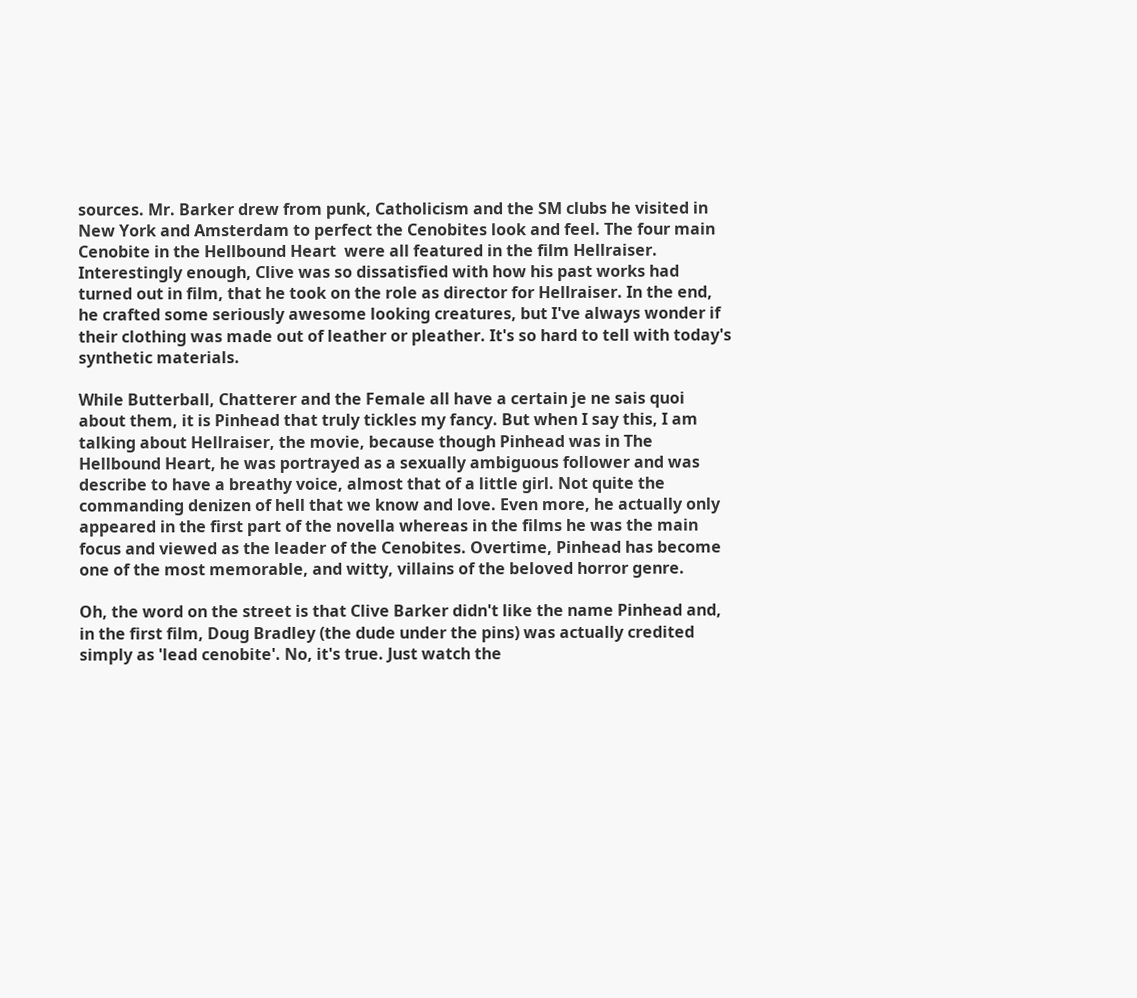sources. Mr. Barker drew from punk, Catholicism and the SM clubs he visited in New York and Amsterdam to perfect the Cenobites look and feel. The four main Cenobite in the Hellbound Heart  were all featured in the film Hellraiser. Interestingly enough, Clive was so dissatisfied with how his past works had turned out in film, that he took on the role as director for Hellraiser. In the end, he crafted some seriously awesome looking creatures, but I've always wonder if their clothing was made out of leather or pleather. It's so hard to tell with today's synthetic materials.

While Butterball, Chatterer and the Female all have a certain je ne sais quoi about them, it is Pinhead that truly tickles my fancy. But when I say this, I am talking about Hellraiser, the movie, because though Pinhead was in The Hellbound Heart, he was portrayed as a sexually ambiguous follower and was describe to have a breathy voice, almost that of a little girl. Not quite the commanding denizen of hell that we know and love. Even more, he actually only appeared in the first part of the novella whereas in the films he was the main focus and viewed as the leader of the Cenobites. Overtime, Pinhead has become one of the most memorable, and witty, villains of the beloved horror genre.

Oh, the word on the street is that Clive Barker didn't like the name Pinhead and, in the first film, Doug Bradley (the dude under the pins) was actually credited simply as 'lead cenobite'. No, it's true. Just watch the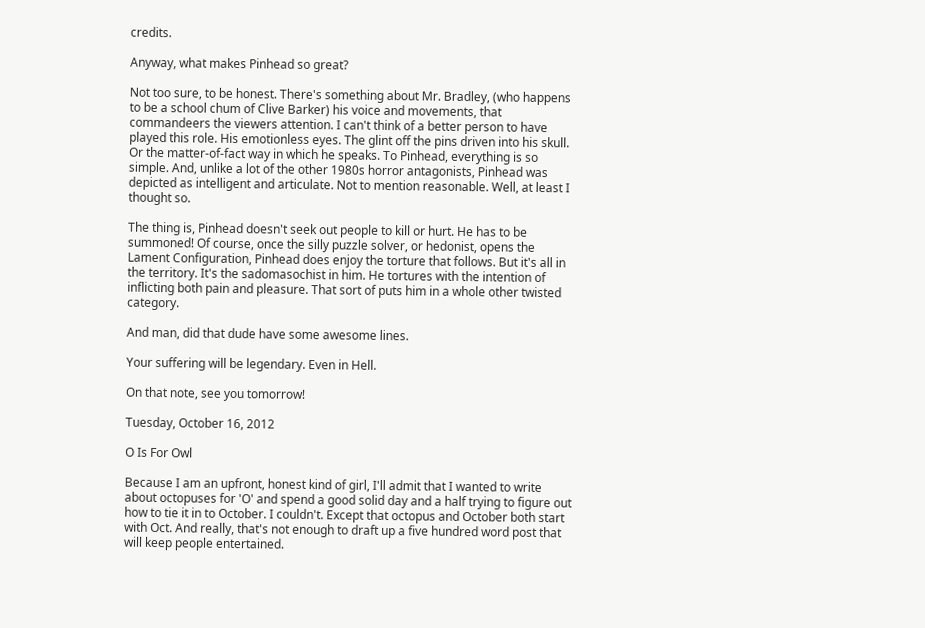credits.

Anyway, what makes Pinhead so great?

Not too sure, to be honest. There's something about Mr. Bradley, (who happens to be a school chum of Clive Barker) his voice and movements, that commandeers the viewers attention. I can't think of a better person to have played this role. His emotionless eyes. The glint off the pins driven into his skull. Or the matter-of-fact way in which he speaks. To Pinhead, everything is so simple. And, unlike a lot of the other 1980s horror antagonists, Pinhead was depicted as intelligent and articulate. Not to mention reasonable. Well, at least I thought so.

The thing is, Pinhead doesn't seek out people to kill or hurt. He has to be summoned! Of course, once the silly puzzle solver, or hedonist, opens the Lament Configuration, Pinhead does enjoy the torture that follows. But it's all in the territory. It's the sadomasochist in him. He tortures with the intention of inflicting both pain and pleasure. That sort of puts him in a whole other twisted category.

And man, did that dude have some awesome lines.

Your suffering will be legendary. Even in Hell.

On that note, see you tomorrow!

Tuesday, October 16, 2012

O Is For Owl

Because I am an upfront, honest kind of girl, I'll admit that I wanted to write about octopuses for 'O' and spend a good solid day and a half trying to figure out how to tie it in to October. I couldn't. Except that octopus and October both start with Oct. And really, that's not enough to draft up a five hundred word post that will keep people entertained.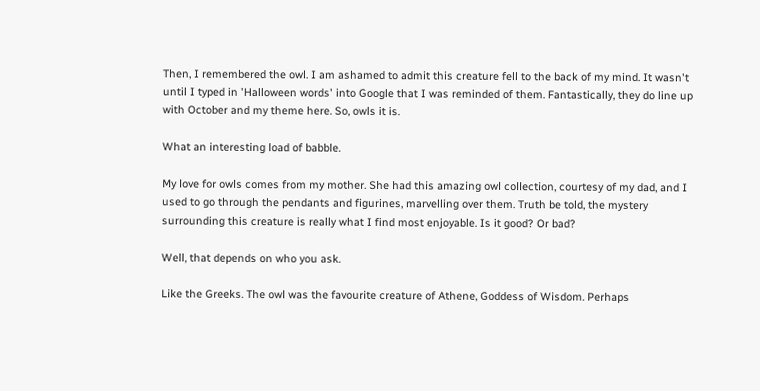Then, I remembered the owl. I am ashamed to admit this creature fell to the back of my mind. It wasn't until I typed in 'Halloween words' into Google that I was reminded of them. Fantastically, they do line up with October and my theme here. So, owls it is.

What an interesting load of babble.

My love for owls comes from my mother. She had this amazing owl collection, courtesy of my dad, and I used to go through the pendants and figurines, marvelling over them. Truth be told, the mystery surrounding this creature is really what I find most enjoyable. Is it good? Or bad?

Well, that depends on who you ask.

Like the Greeks. The owl was the favourite creature of Athene, Goddess of Wisdom. Perhaps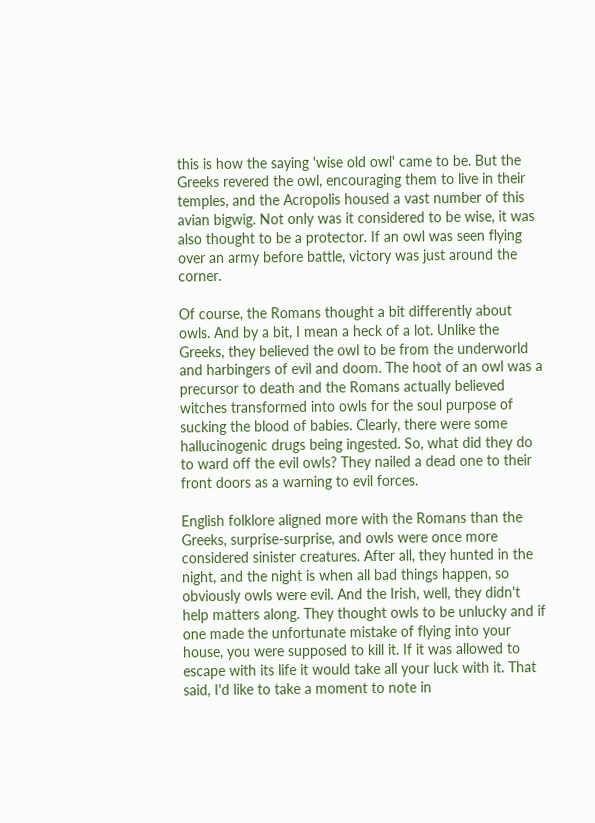this is how the saying 'wise old owl' came to be. But the Greeks revered the owl, encouraging them to live in their temples, and the Acropolis housed a vast number of this avian bigwig. Not only was it considered to be wise, it was also thought to be a protector. If an owl was seen flying over an army before battle, victory was just around the corner.

Of course, the Romans thought a bit differently about owls. And by a bit, I mean a heck of a lot. Unlike the Greeks, they believed the owl to be from the underworld and harbingers of evil and doom. The hoot of an owl was a precursor to death and the Romans actually believed witches transformed into owls for the soul purpose of sucking the blood of babies. Clearly, there were some hallucinogenic drugs being ingested. So, what did they do to ward off the evil owls? They nailed a dead one to their front doors as a warning to evil forces.

English folklore aligned more with the Romans than the Greeks, surprise-surprise, and owls were once more considered sinister creatures. After all, they hunted in the night, and the night is when all bad things happen, so obviously owls were evil. And the Irish, well, they didn't help matters along. They thought owls to be unlucky and if one made the unfortunate mistake of flying into your house, you were supposed to kill it. If it was allowed to escape with its life it would take all your luck with it. That said, I'd like to take a moment to note in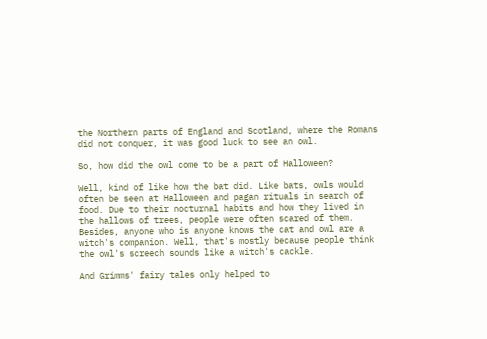the Northern parts of England and Scotland, where the Romans did not conquer, it was good luck to see an owl.

So, how did the owl come to be a part of Halloween?

Well, kind of like how the bat did. Like bats, owls would often be seen at Halloween and pagan rituals in search of food. Due to their nocturnal habits and how they lived in the hallows of trees, people were often scared of them. Besides, anyone who is anyone knows the cat and owl are a witch's companion. Well, that's mostly because people think the owl's screech sounds like a witch's cackle.

And Grimms' fairy tales only helped to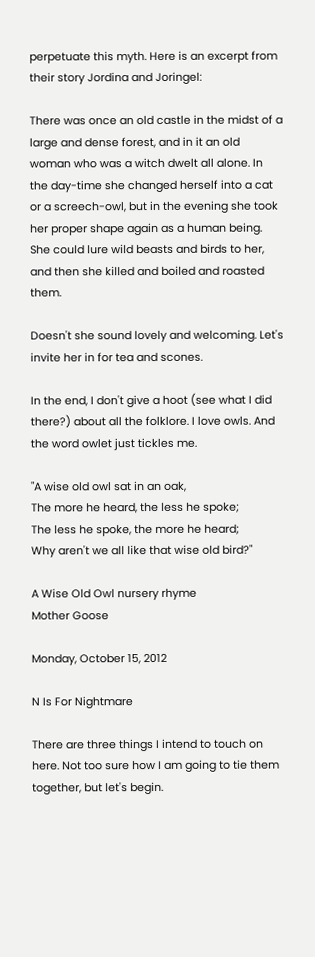perpetuate this myth. Here is an excerpt from their story Jordina and Joringel:

There was once an old castle in the midst of a large and dense forest, and in it an old woman who was a witch dwelt all alone. In the day-time she changed herself into a cat or a screech-owl, but in the evening she took her proper shape again as a human being. She could lure wild beasts and birds to her, and then she killed and boiled and roasted them.

Doesn't she sound lovely and welcoming. Let's invite her in for tea and scones.

In the end, I don't give a hoot (see what I did there?) about all the folklore. I love owls. And the word owlet just tickles me.

"A wise old owl sat in an oak,
The more he heard, the less he spoke;
The less he spoke, the more he heard;
Why aren't we all like that wise old bird?"

A Wise Old Owl nursery rhyme
Mother Goose

Monday, October 15, 2012

N Is For Nightmare

There are three things I intend to touch on here. Not too sure how I am going to tie them together, but let's begin.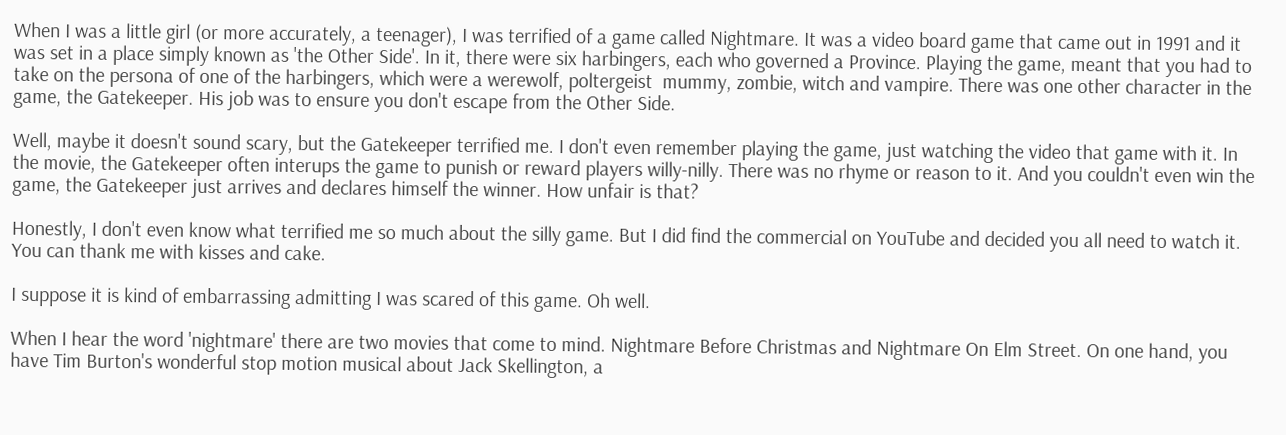When I was a little girl (or more accurately, a teenager), I was terrified of a game called Nightmare. It was a video board game that came out in 1991 and it was set in a place simply known as 'the Other Side'. In it, there were six harbingers, each who governed a Province. Playing the game, meant that you had to take on the persona of one of the harbingers, which were a werewolf, poltergeist  mummy, zombie, witch and vampire. There was one other character in the game, the Gatekeeper. His job was to ensure you don't escape from the Other Side.

Well, maybe it doesn't sound scary, but the Gatekeeper terrified me. I don't even remember playing the game, just watching the video that game with it. In the movie, the Gatekeeper often interups the game to punish or reward players willy-nilly. There was no rhyme or reason to it. And you couldn't even win the game, the Gatekeeper just arrives and declares himself the winner. How unfair is that?

Honestly, I don't even know what terrified me so much about the silly game. But I did find the commercial on YouTube and decided you all need to watch it. You can thank me with kisses and cake.

I suppose it is kind of embarrassing admitting I was scared of this game. Oh well.

When I hear the word 'nightmare' there are two movies that come to mind. Nightmare Before Christmas and Nightmare On Elm Street. On one hand, you have Tim Burton's wonderful stop motion musical about Jack Skellington, a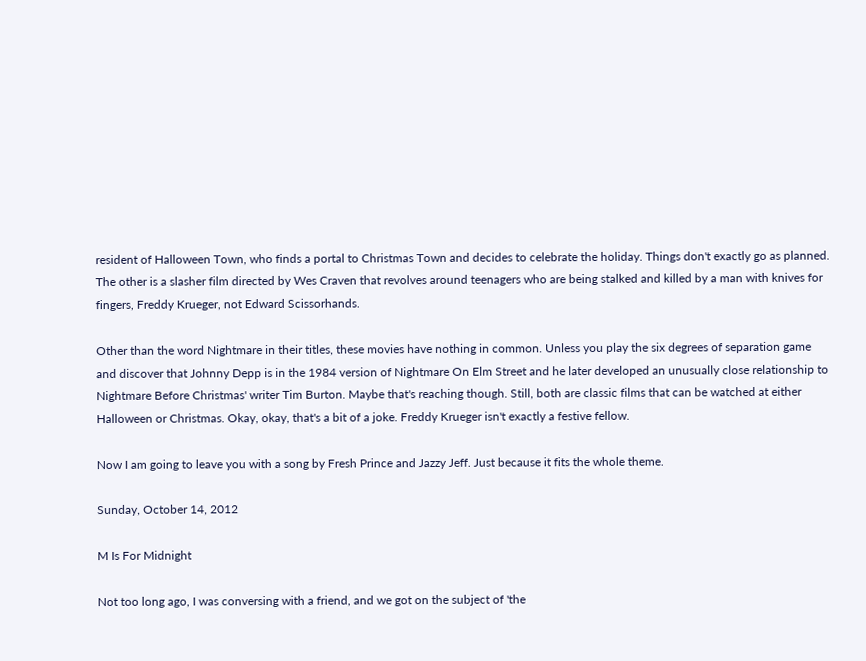resident of Halloween Town, who finds a portal to Christmas Town and decides to celebrate the holiday. Things don't exactly go as planned. The other is a slasher film directed by Wes Craven that revolves around teenagers who are being stalked and killed by a man with knives for fingers, Freddy Krueger, not Edward Scissorhands.

Other than the word Nightmare in their titles, these movies have nothing in common. Unless you play the six degrees of separation game and discover that Johnny Depp is in the 1984 version of Nightmare On Elm Street and he later developed an unusually close relationship to Nightmare Before Christmas' writer Tim Burton. Maybe that's reaching though. Still, both are classic films that can be watched at either Halloween or Christmas. Okay, okay, that's a bit of a joke. Freddy Krueger isn't exactly a festive fellow.

Now I am going to leave you with a song by Fresh Prince and Jazzy Jeff. Just because it fits the whole theme.

Sunday, October 14, 2012

M Is For Midnight

Not too long ago, I was conversing with a friend, and we got on the subject of 'the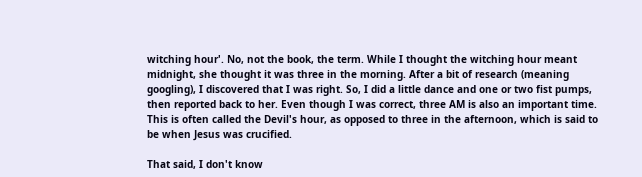witching hour'. No, not the book, the term. While I thought the witching hour meant midnight, she thought it was three in the morning. After a bit of research (meaning googling), I discovered that I was right. So, I did a little dance and one or two fist pumps, then reported back to her. Even though I was correct, three AM is also an important time. This is often called the Devil's hour, as opposed to three in the afternoon, which is said to be when Jesus was crucified.

That said, I don't know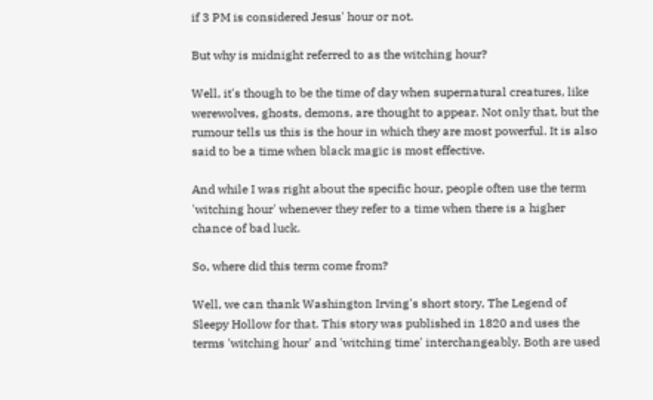if 3 PM is considered Jesus' hour or not.

But why is midnight referred to as the witching hour?

Well, it's though to be the time of day when supernatural creatures, like werewolves, ghosts, demons, are thought to appear. Not only that, but the rumour tells us this is the hour in which they are most powerful. It is also said to be a time when black magic is most effective.

And while I was right about the specific hour, people often use the term 'witching hour' whenever they refer to a time when there is a higher chance of bad luck.

So, where did this term come from?

Well, we can thank Washington Irving's short story, The Legend of Sleepy Hollow for that. This story was published in 1820 and uses the terms 'witching hour' and 'witching time' interchangeably. Both are used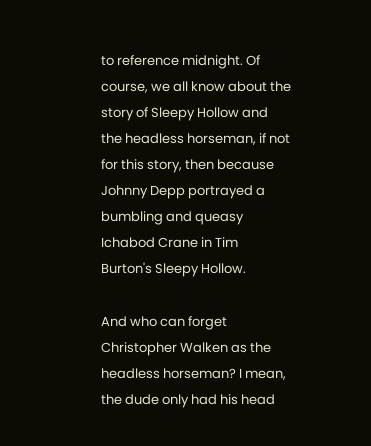to reference midnight. Of course, we all know about the story of Sleepy Hollow and the headless horseman, if not for this story, then because Johnny Depp portrayed a bumbling and queasy Ichabod Crane in Tim Burton's Sleepy Hollow.

And who can forget Christopher Walken as the headless horseman? I mean, the dude only had his head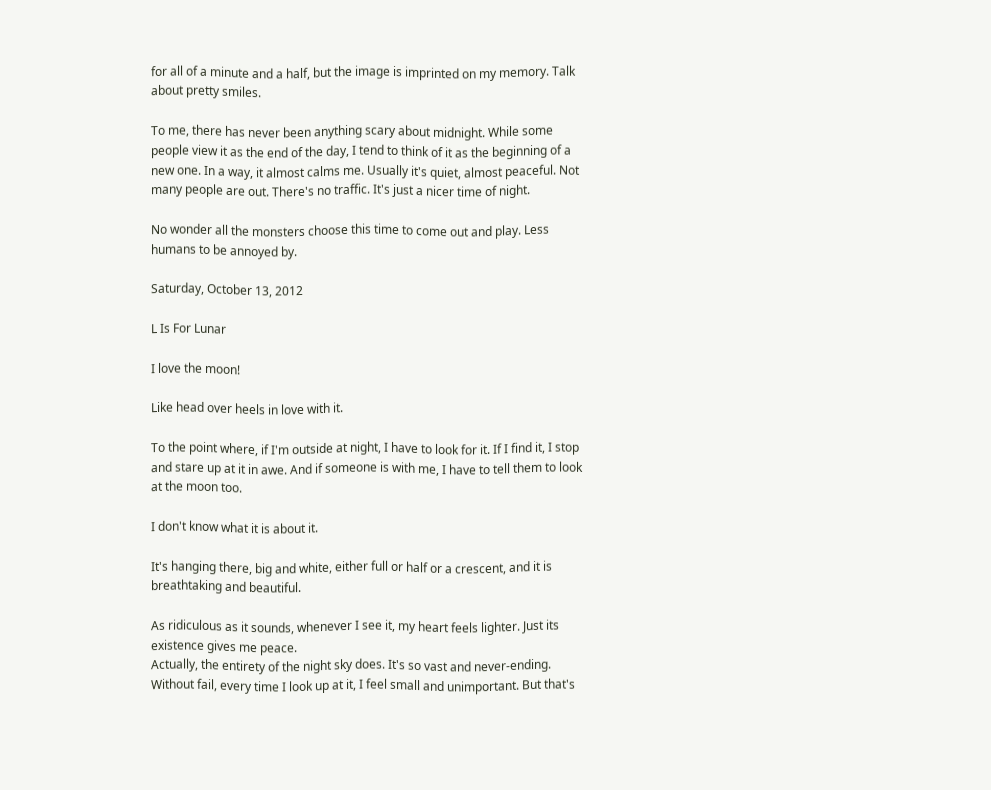for all of a minute and a half, but the image is imprinted on my memory. Talk about pretty smiles.

To me, there has never been anything scary about midnight. While some people view it as the end of the day, I tend to think of it as the beginning of a new one. In a way, it almost calms me. Usually it's quiet, almost peaceful. Not many people are out. There's no traffic. It's just a nicer time of night.

No wonder all the monsters choose this time to come out and play. Less humans to be annoyed by.

Saturday, October 13, 2012

L Is For Lunar

I love the moon!

Like head over heels in love with it.

To the point where, if I'm outside at night, I have to look for it. If I find it, I stop and stare up at it in awe. And if someone is with me, I have to tell them to look at the moon too.

I don't know what it is about it.

It's hanging there, big and white, either full or half or a crescent, and it is breathtaking and beautiful.

As ridiculous as it sounds, whenever I see it, my heart feels lighter. Just its existence gives me peace.
Actually, the entirety of the night sky does. It's so vast and never-ending. Without fail, every time I look up at it, I feel small and unimportant. But that's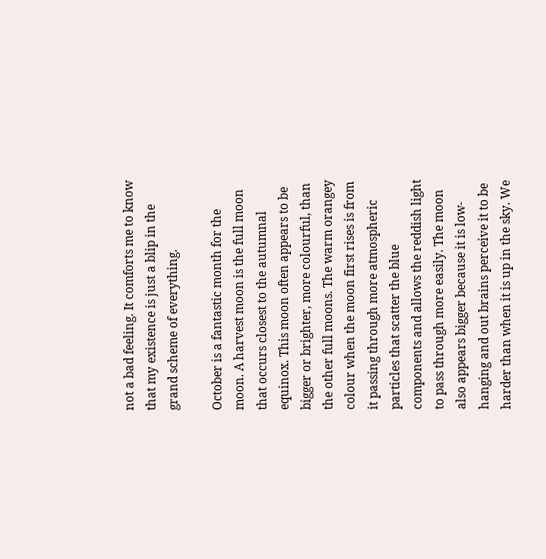not a bad feeling. It comforts me to know that my existence is just a blip in the grand scheme of everything.

October is a fantastic month for the moon. A harvest moon is the full moon that occurs closest to the autumnal equinox. This moon often appears to be bigger or brighter, more colourful, than the other full moons. The warm orangey colour when the moon first rises is from it passing through more atmospheric particles that scatter the blue components and allows the reddish light to pass through more easily. The moon also appears bigger because it is low-hanging and out brains perceive it to be harder than when it is up in the sky. We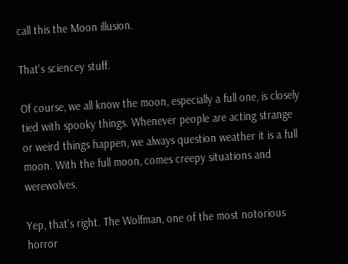call this the Moon illusion.

That's sciencey stuff.

Of course, we all know the moon, especially a full one, is closely tied with spooky things. Whenever people are acting strange or weird things happen, we always question weather it is a full moon. With the full moon, comes creepy situations and werewolves.

Yep, that's right. The Wolfman, one of the most notorious horror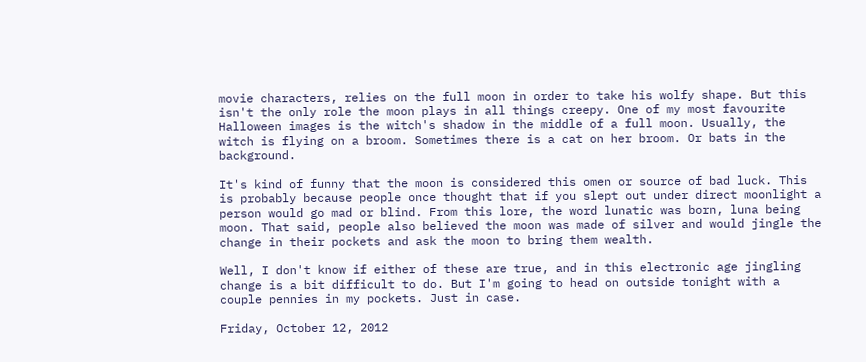movie characters, relies on the full moon in order to take his wolfy shape. But this isn't the only role the moon plays in all things creepy. One of my most favourite Halloween images is the witch's shadow in the middle of a full moon. Usually, the witch is flying on a broom. Sometimes there is a cat on her broom. Or bats in the background.

It's kind of funny that the moon is considered this omen or source of bad luck. This is probably because people once thought that if you slept out under direct moonlight a person would go mad or blind. From this lore, the word lunatic was born, luna being moon. That said, people also believed the moon was made of silver and would jingle the change in their pockets and ask the moon to bring them wealth.

Well, I don't know if either of these are true, and in this electronic age jingling change is a bit difficult to do. But I'm going to head on outside tonight with a couple pennies in my pockets. Just in case.

Friday, October 12, 2012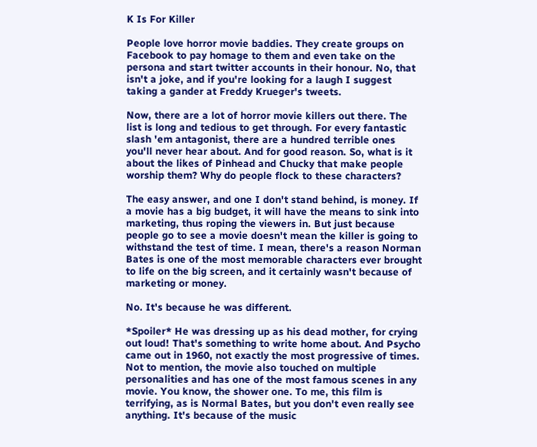K Is For Killer

People love horror movie baddies. They create groups on Facebook to pay homage to them and even take on the persona and start twitter accounts in their honour. No, that isn't a joke, and if you're looking for a laugh I suggest taking a gander at Freddy Krueger's tweets.

Now, there are a lot of horror movie killers out there. The list is long and tedious to get through. For every fantastic slash 'em antagonist, there are a hundred terrible ones you'll never hear about. And for good reason. So, what is it about the likes of Pinhead and Chucky that make people worship them? Why do people flock to these characters?

The easy answer, and one I don't stand behind, is money. If a movie has a big budget, it will have the means to sink into marketing, thus roping the viewers in. But just because people go to see a movie doesn't mean the killer is going to withstand the test of time. I mean, there's a reason Norman Bates is one of the most memorable characters ever brought to life on the big screen, and it certainly wasn't because of marketing or money.

No. It's because he was different.

*Spoiler* He was dressing up as his dead mother, for crying out loud! That's something to write home about. And Psycho came out in 1960, not exactly the most progressive of times. Not to mention, the movie also touched on multiple personalities and has one of the most famous scenes in any movie. You know, the shower one. To me, this film is terrifying, as is Normal Bates, but you don't even really see anything. It's because of the music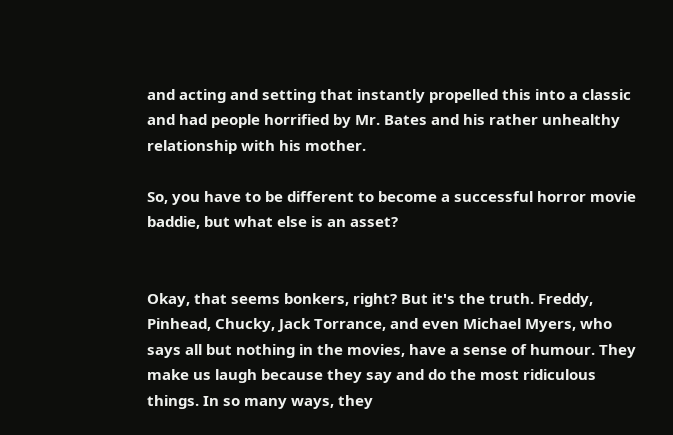and acting and setting that instantly propelled this into a classic and had people horrified by Mr. Bates and his rather unhealthy relationship with his mother.

So, you have to be different to become a successful horror movie baddie, but what else is an asset?


Okay, that seems bonkers, right? But it's the truth. Freddy, Pinhead, Chucky, Jack Torrance, and even Michael Myers, who says all but nothing in the movies, have a sense of humour. They make us laugh because they say and do the most ridiculous things. In so many ways, they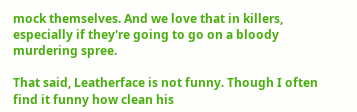mock themselves. And we love that in killers, especially if they're going to go on a bloody murdering spree.

That said, Leatherface is not funny. Though I often find it funny how clean his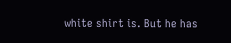white shirt is. But he has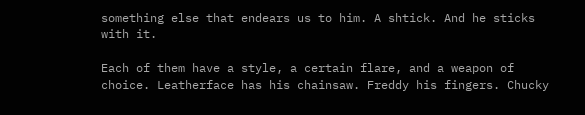something else that endears us to him. A shtick. And he sticks with it.

Each of them have a style, a certain flare, and a weapon of choice. Leatherface has his chainsaw. Freddy his fingers. Chucky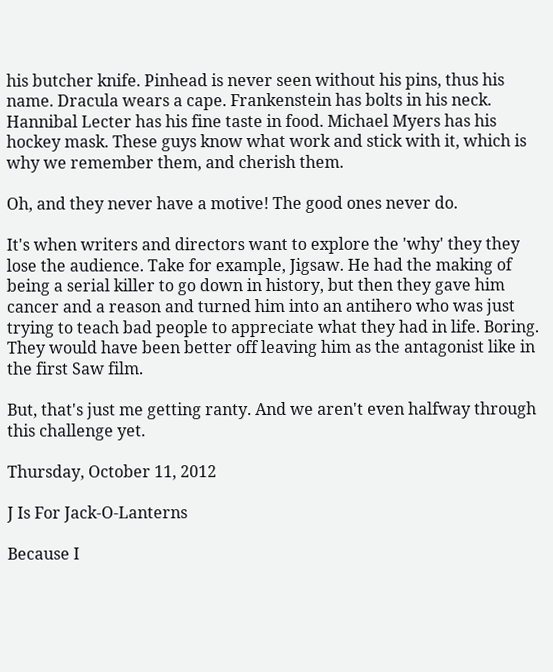his butcher knife. Pinhead is never seen without his pins, thus his name. Dracula wears a cape. Frankenstein has bolts in his neck. Hannibal Lecter has his fine taste in food. Michael Myers has his hockey mask. These guys know what work and stick with it, which is why we remember them, and cherish them.

Oh, and they never have a motive! The good ones never do.

It's when writers and directors want to explore the 'why' they they lose the audience. Take for example, Jigsaw. He had the making of being a serial killer to go down in history, but then they gave him cancer and a reason and turned him into an antihero who was just trying to teach bad people to appreciate what they had in life. Boring. They would have been better off leaving him as the antagonist like in the first Saw film.

But, that's just me getting ranty. And we aren't even halfway through this challenge yet.

Thursday, October 11, 2012

J Is For Jack-O-Lanterns

Because I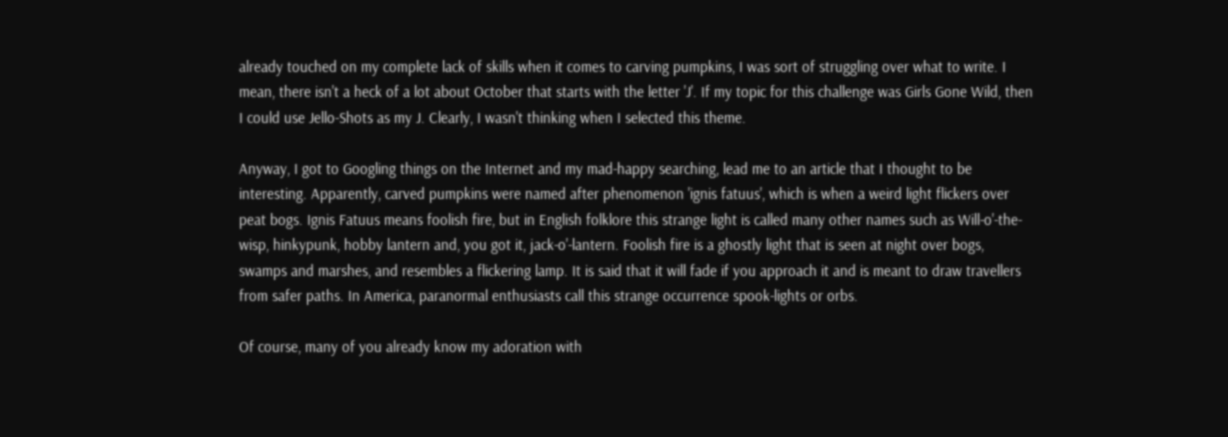already touched on my complete lack of skills when it comes to carving pumpkins, I was sort of struggling over what to write. I mean, there isn't a heck of a lot about October that starts with the letter 'J'. If my topic for this challenge was Girls Gone Wild, then I could use Jello-Shots as my J. Clearly, I wasn't thinking when I selected this theme.

Anyway, I got to Googling things on the Internet and my mad-happy searching, lead me to an article that I thought to be interesting. Apparently, carved pumpkins were named after phenomenon 'ignis fatuus', which is when a weird light flickers over peat bogs. Ignis Fatuus means foolish fire, but in English folklore this strange light is called many other names such as Will-o'-the-wisp, hinkypunk, hobby lantern and, you got it, jack-o'-lantern. Foolish fire is a ghostly light that is seen at night over bogs, swamps and marshes, and resembles a flickering lamp. It is said that it will fade if you approach it and is meant to draw travellers from safer paths. In America, paranormal enthusiasts call this strange occurrence spook-lights or orbs.

Of course, many of you already know my adoration with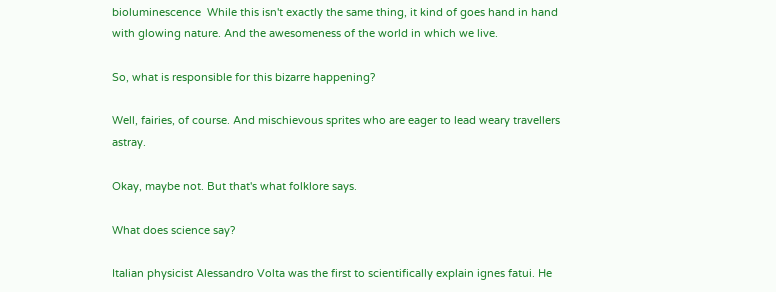bioluminescence  While this isn't exactly the same thing, it kind of goes hand in hand with glowing nature. And the awesomeness of the world in which we live.

So, what is responsible for this bizarre happening?

Well, fairies, of course. And mischievous sprites who are eager to lead weary travellers astray.

Okay, maybe not. But that's what folklore says.

What does science say?

Italian physicist Alessandro Volta was the first to scientifically explain ignes fatui. He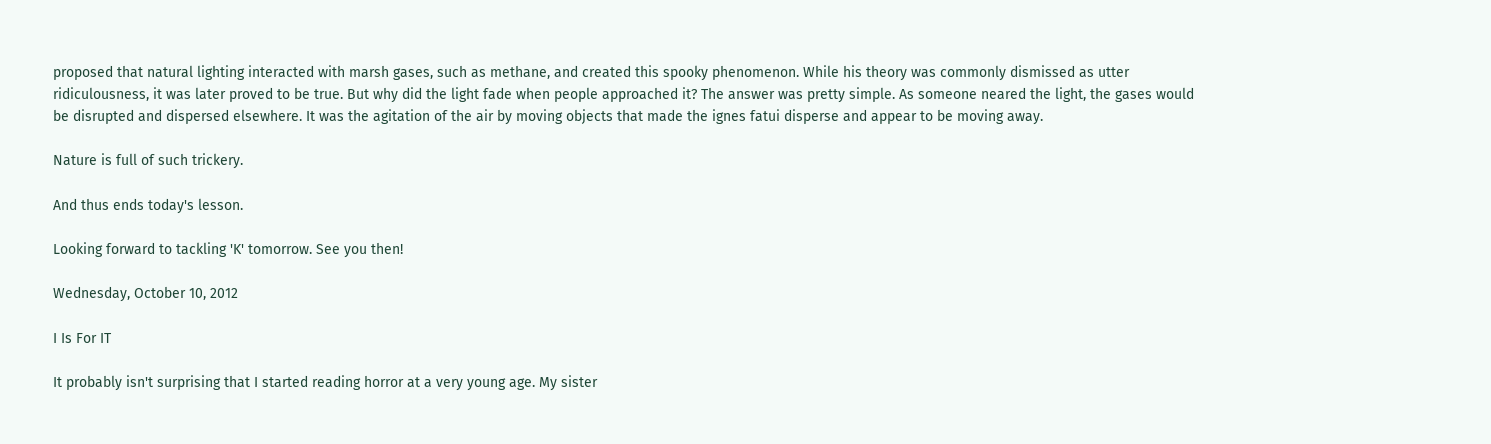proposed that natural lighting interacted with marsh gases, such as methane, and created this spooky phenomenon. While his theory was commonly dismissed as utter ridiculousness, it was later proved to be true. But why did the light fade when people approached it? The answer was pretty simple. As someone neared the light, the gases would be disrupted and dispersed elsewhere. It was the agitation of the air by moving objects that made the ignes fatui disperse and appear to be moving away.

Nature is full of such trickery.

And thus ends today's lesson.

Looking forward to tackling 'K' tomorrow. See you then!

Wednesday, October 10, 2012

I Is For IT

It probably isn't surprising that I started reading horror at a very young age. My sister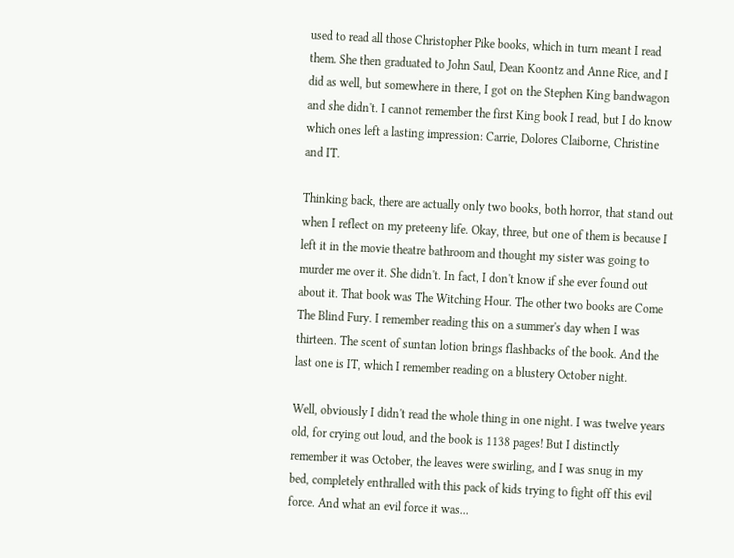used to read all those Christopher Pike books, which in turn meant I read them. She then graduated to John Saul, Dean Koontz and Anne Rice, and I did as well, but somewhere in there, I got on the Stephen King bandwagon and she didn't. I cannot remember the first King book I read, but I do know which ones left a lasting impression: Carrie, Dolores Claiborne, Christine and IT.

Thinking back, there are actually only two books, both horror, that stand out when I reflect on my preteeny life. Okay, three, but one of them is because I left it in the movie theatre bathroom and thought my sister was going to murder me over it. She didn't. In fact, I don't know if she ever found out about it. That book was The Witching Hour. The other two books are Come The Blind Fury. I remember reading this on a summer's day when I was thirteen. The scent of suntan lotion brings flashbacks of the book. And the last one is IT, which I remember reading on a blustery October night.

Well, obviously I didn't read the whole thing in one night. I was twelve years old, for crying out loud, and the book is 1138 pages! But I distinctly remember it was October, the leaves were swirling, and I was snug in my bed, completely enthralled with this pack of kids trying to fight off this evil force. And what an evil force it was...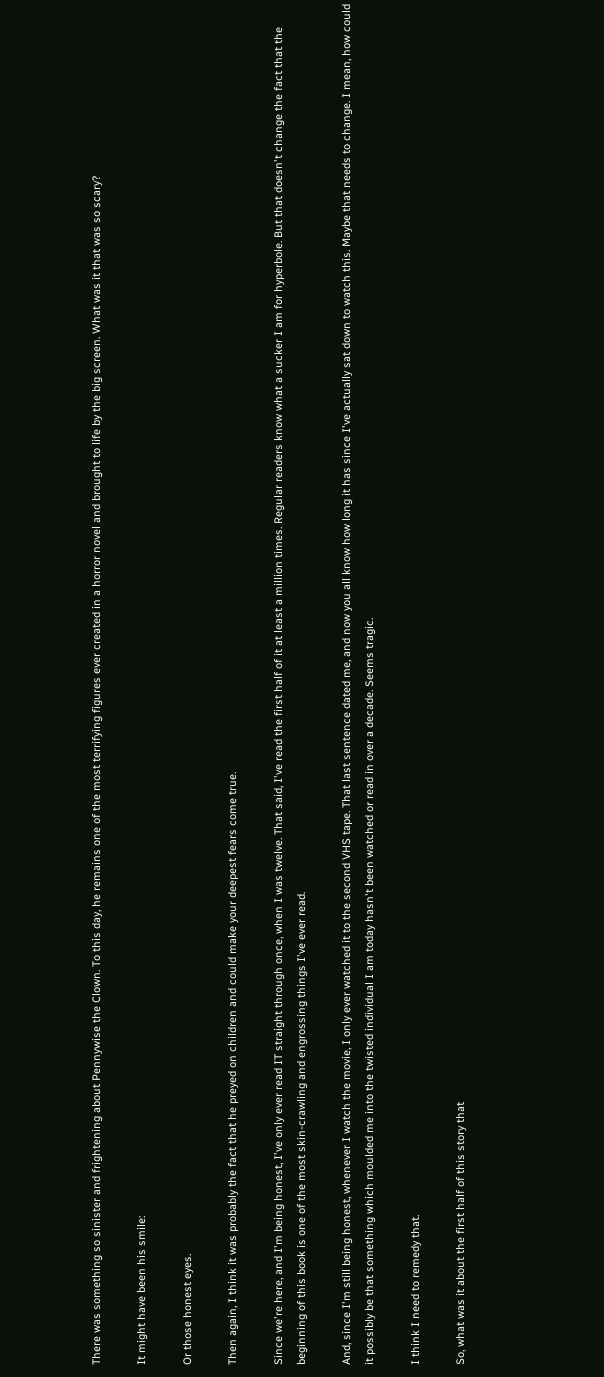There was something so sinister and frightening about Pennywise the Clown. To this day, he remains one of the most terrifying figures ever created in a horror novel and brought to life by the big screen. What was it that was so scary?

It might have been his smile:

Or those honest eyes.

Then again, I think it was probably the fact that he preyed on children and could make your deepest fears come true.

Since we're here, and I'm being honest, I've only ever read IT straight through once, when I was twelve. That said, I've read the first half of it at least a million times. Regular readers know what a sucker I am for hyperbole. But that doesn't change the fact that the beginning of this book is one of the most skin-crawling and engrossing things I've ever read.

And, since I'm still being honest, whenever I watch the movie, I only ever watched it to the second VHS tape. That last sentence dated me, and now you all know how long it has since I've actually sat down to watch this. Maybe that needs to change. I mean, how could it possibly be that something which moulded me into the twisted individual I am today hasn't been watched or read in over a decade. Seems tragic.

I think I need to remedy that.

So, what was it about the first half of this story that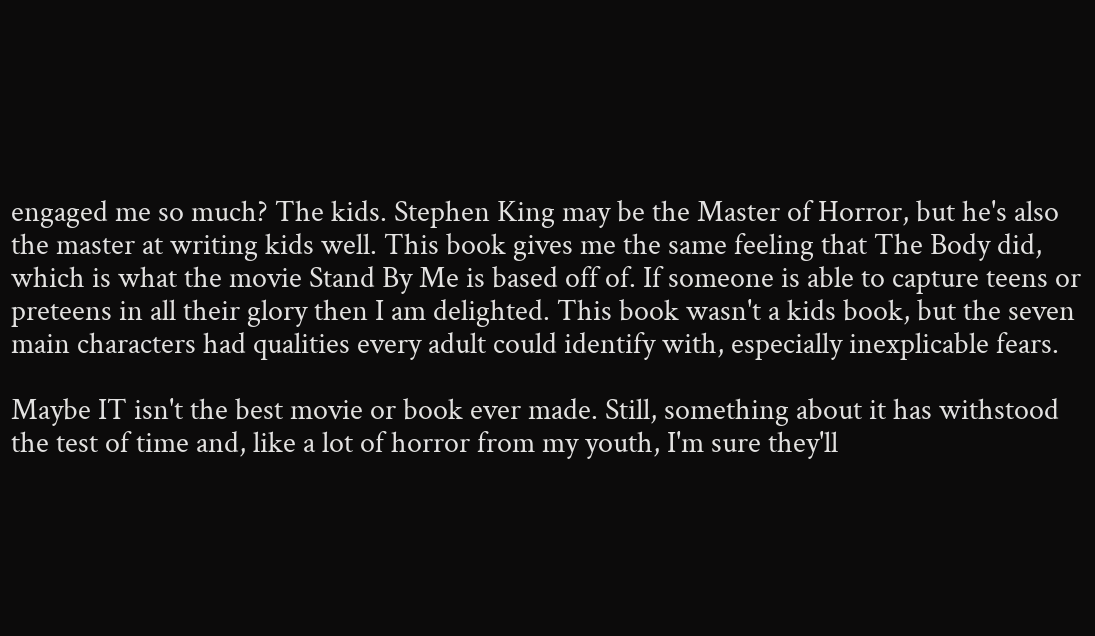engaged me so much? The kids. Stephen King may be the Master of Horror, but he's also the master at writing kids well. This book gives me the same feeling that The Body did, which is what the movie Stand By Me is based off of. If someone is able to capture teens or preteens in all their glory then I am delighted. This book wasn't a kids book, but the seven main characters had qualities every adult could identify with, especially inexplicable fears.

Maybe IT isn't the best movie or book ever made. Still, something about it has withstood the test of time and, like a lot of horror from my youth, I'm sure they'll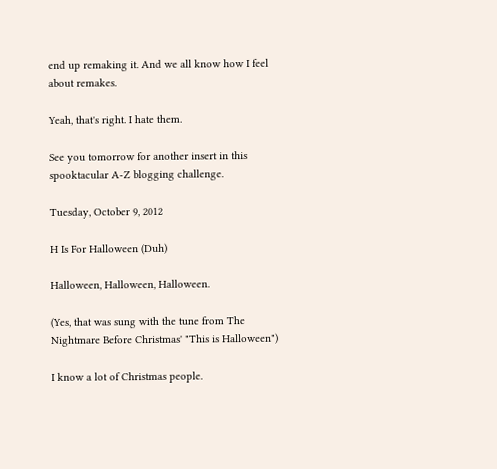end up remaking it. And we all know how I feel about remakes.

Yeah, that's right. I hate them.

See you tomorrow for another insert in this spooktacular A-Z blogging challenge.

Tuesday, October 9, 2012

H Is For Halloween (Duh)

Halloween, Halloween, Halloween.

(Yes, that was sung with the tune from The Nightmare Before Christmas' "This is Halloween")

I know a lot of Christmas people.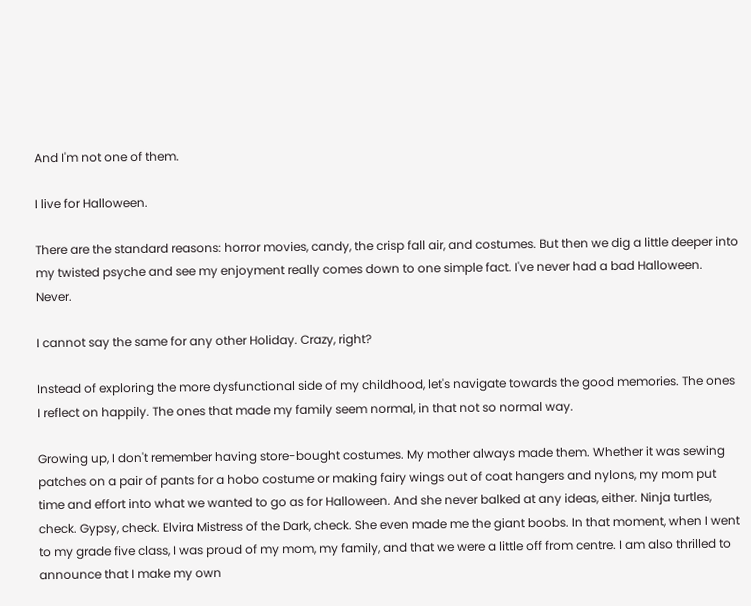And I'm not one of them.

I live for Halloween.

There are the standard reasons: horror movies, candy, the crisp fall air, and costumes. But then we dig a little deeper into my twisted psyche and see my enjoyment really comes down to one simple fact. I've never had a bad Halloween. Never.

I cannot say the same for any other Holiday. Crazy, right?

Instead of exploring the more dysfunctional side of my childhood, let's navigate towards the good memories. The ones I reflect on happily. The ones that made my family seem normal, in that not so normal way.

Growing up, I don't remember having store-bought costumes. My mother always made them. Whether it was sewing patches on a pair of pants for a hobo costume or making fairy wings out of coat hangers and nylons, my mom put time and effort into what we wanted to go as for Halloween. And she never balked at any ideas, either. Ninja turtles, check. Gypsy, check. Elvira Mistress of the Dark, check. She even made me the giant boobs. In that moment, when I went to my grade five class, I was proud of my mom, my family, and that we were a little off from centre. I am also thrilled to announce that I make my own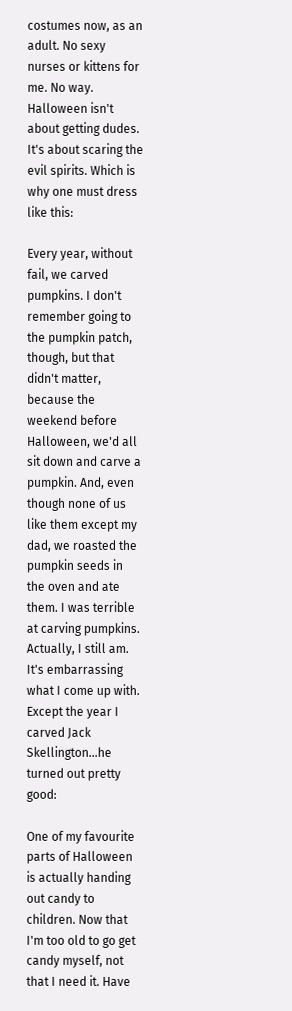costumes now, as an adult. No sexy nurses or kittens for me. No way. Halloween isn't about getting dudes. It's about scaring the evil spirits. Which is why one must dress like this:

Every year, without fail, we carved pumpkins. I don't remember going to the pumpkin patch, though, but that didn't matter, because the weekend before Halloween, we'd all sit down and carve a pumpkin. And, even though none of us like them except my dad, we roasted the pumpkin seeds in the oven and ate them. I was terrible at carving pumpkins. Actually, I still am. It's embarrassing what I come up with. Except the year I carved Jack Skellington...he turned out pretty good:

One of my favourite parts of Halloween is actually handing out candy to children. Now that I'm too old to go get candy myself, not that I need it. Have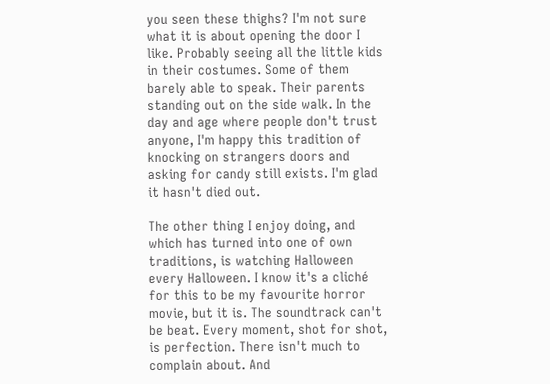you seen these thighs? I'm not sure what it is about opening the door I like. Probably seeing all the little kids in their costumes. Some of them barely able to speak. Their parents standing out on the side walk. In the day and age where people don't trust anyone, I'm happy this tradition of knocking on strangers doors and asking for candy still exists. I'm glad it hasn't died out.

The other thing I enjoy doing, and which has turned into one of own traditions, is watching Halloween every Halloween. I know it's a cliché for this to be my favourite horror movie, but it is. The soundtrack can't be beat. Every moment, shot for shot, is perfection. There isn't much to complain about. And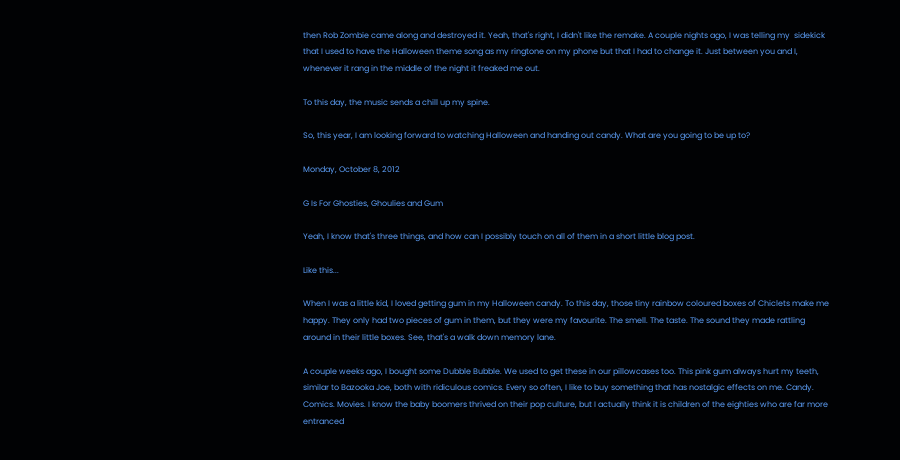then Rob Zombie came along and destroyed it. Yeah, that's right, I didn't like the remake. A couple nights ago, I was telling my  sidekick that I used to have the Halloween theme song as my ringtone on my phone but that I had to change it. Just between you and I, whenever it rang in the middle of the night it freaked me out.

To this day, the music sends a chill up my spine.

So, this year, I am looking forward to watching Halloween and handing out candy. What are you going to be up to?

Monday, October 8, 2012

G Is For Ghosties, Ghoulies and Gum

Yeah, I know that's three things, and how can I possibly touch on all of them in a short little blog post.

Like this...

When I was a little kid, I loved getting gum in my Halloween candy. To this day, those tiny rainbow coloured boxes of Chiclets make me happy. They only had two pieces of gum in them, but they were my favourite. The smell. The taste. The sound they made rattling around in their little boxes. See, that's a walk down memory lane.

A couple weeks ago, I bought some Dubble Bubble. We used to get these in our pillowcases too. This pink gum always hurt my teeth, similar to Bazooka Joe, both with ridiculous comics. Every so often, I like to buy something that has nostalgic effects on me. Candy. Comics. Movies. I know the baby boomers thrived on their pop culture, but I actually think it is children of the eighties who are far more entranced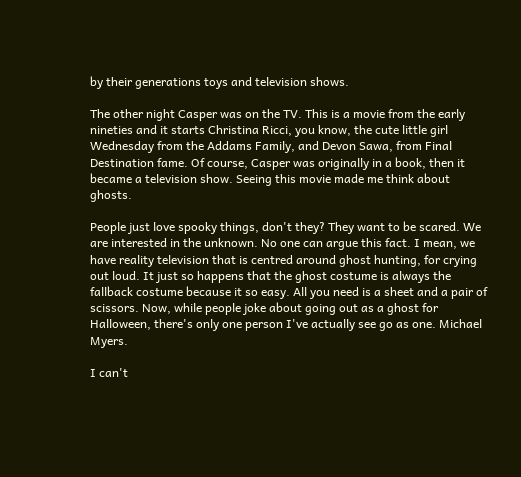by their generations toys and television shows.

The other night Casper was on the TV. This is a movie from the early nineties and it starts Christina Ricci, you know, the cute little girl Wednesday from the Addams Family, and Devon Sawa, from Final Destination fame. Of course, Casper was originally in a book, then it became a television show. Seeing this movie made me think about ghosts.

People just love spooky things, don't they? They want to be scared. We are interested in the unknown. No one can argue this fact. I mean, we have reality television that is centred around ghost hunting, for crying out loud. It just so happens that the ghost costume is always the fallback costume because it so easy. All you need is a sheet and a pair of scissors. Now, while people joke about going out as a ghost for Halloween, there's only one person I've actually see go as one. Michael Myers.

I can't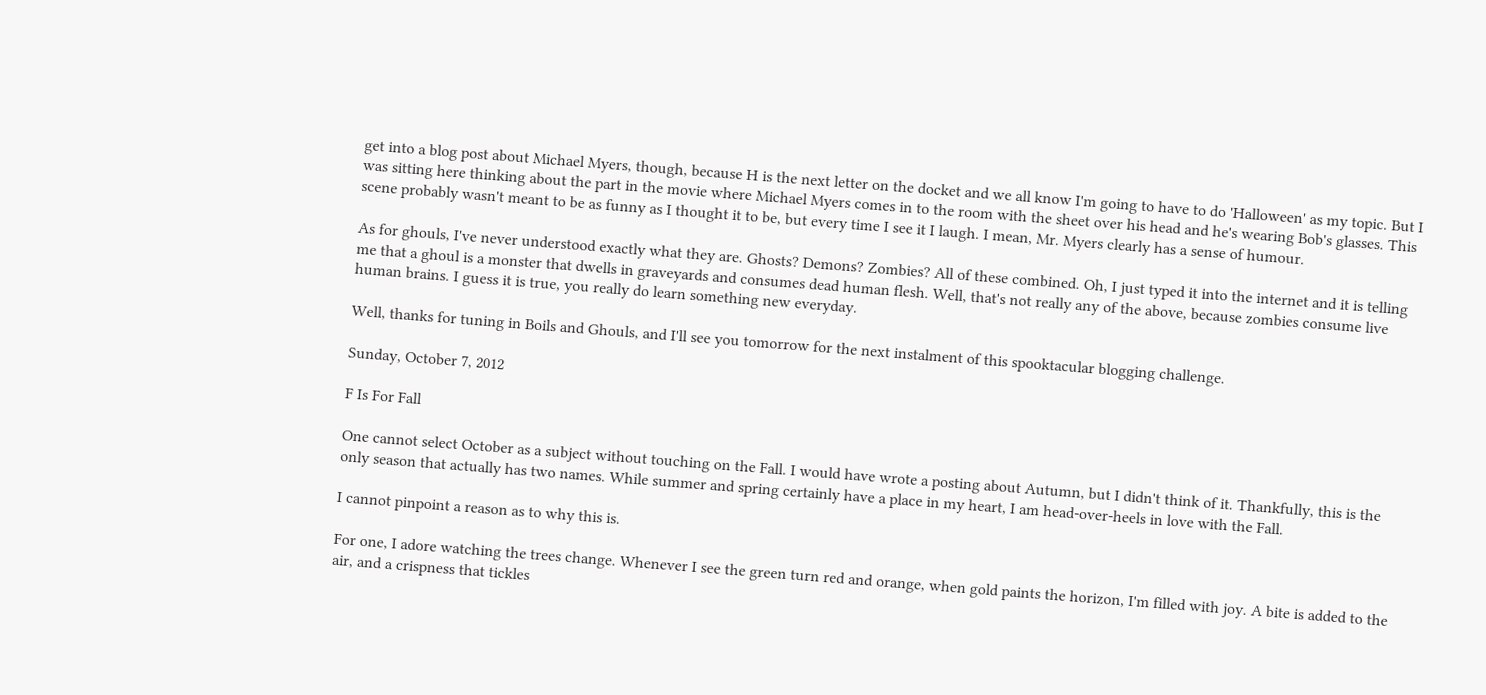get into a blog post about Michael Myers, though, because H is the next letter on the docket and we all know I'm going to have to do 'Halloween' as my topic. But I was sitting here thinking about the part in the movie where Michael Myers comes in to the room with the sheet over his head and he's wearing Bob's glasses. This scene probably wasn't meant to be as funny as I thought it to be, but every time I see it I laugh. I mean, Mr. Myers clearly has a sense of humour.

As for ghouls, I've never understood exactly what they are. Ghosts? Demons? Zombies? All of these combined. Oh, I just typed it into the internet and it is telling me that a ghoul is a monster that dwells in graveyards and consumes dead human flesh. Well, that's not really any of the above, because zombies consume live human brains. I guess it is true, you really do learn something new everyday.

Well, thanks for tuning in Boils and Ghouls, and I'll see you tomorrow for the next instalment of this spooktacular blogging challenge.

Sunday, October 7, 2012

F Is For Fall

One cannot select October as a subject without touching on the Fall. I would have wrote a posting about Autumn, but I didn't think of it. Thankfully, this is the only season that actually has two names. While summer and spring certainly have a place in my heart, I am head-over-heels in love with the Fall.

I cannot pinpoint a reason as to why this is.

For one, I adore watching the trees change. Whenever I see the green turn red and orange, when gold paints the horizon, I'm filled with joy. A bite is added to the air, and a crispness that tickles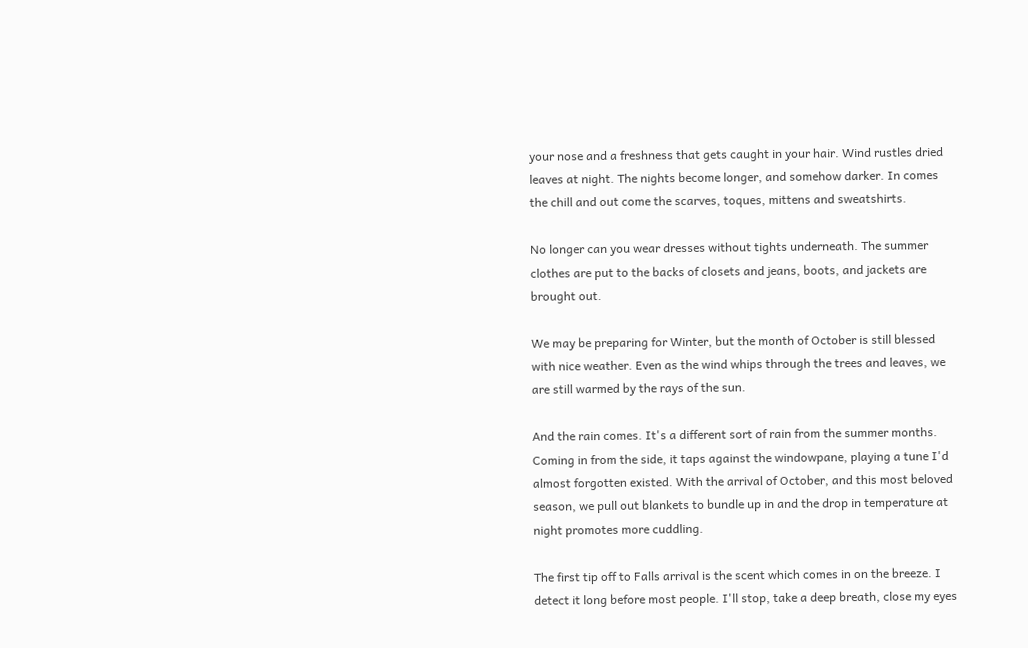your nose and a freshness that gets caught in your hair. Wind rustles dried leaves at night. The nights become longer, and somehow darker. In comes the chill and out come the scarves, toques, mittens and sweatshirts.

No longer can you wear dresses without tights underneath. The summer clothes are put to the backs of closets and jeans, boots, and jackets are brought out.

We may be preparing for Winter, but the month of October is still blessed with nice weather. Even as the wind whips through the trees and leaves, we are still warmed by the rays of the sun.

And the rain comes. It's a different sort of rain from the summer months. Coming in from the side, it taps against the windowpane, playing a tune I'd almost forgotten existed. With the arrival of October, and this most beloved season, we pull out blankets to bundle up in and the drop in temperature at night promotes more cuddling.

The first tip off to Falls arrival is the scent which comes in on the breeze. I detect it long before most people. I'll stop, take a deep breath, close my eyes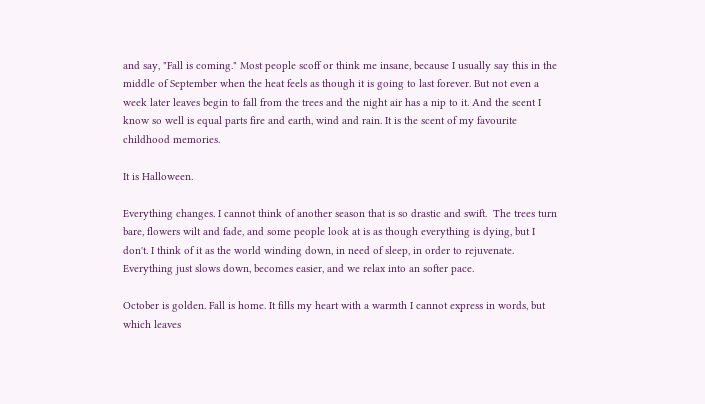and say, "Fall is coming." Most people scoff or think me insane, because I usually say this in the middle of September when the heat feels as though it is going to last forever. But not even a week later leaves begin to fall from the trees and the night air has a nip to it. And the scent I know so well is equal parts fire and earth, wind and rain. It is the scent of my favourite childhood memories.

It is Halloween.

Everything changes. I cannot think of another season that is so drastic and swift.  The trees turn bare, flowers wilt and fade, and some people look at is as though everything is dying, but I don't. I think of it as the world winding down, in need of sleep, in order to rejuvenate. Everything just slows down, becomes easier, and we relax into an softer pace.

October is golden. Fall is home. It fills my heart with a warmth I cannot express in words, but which leaves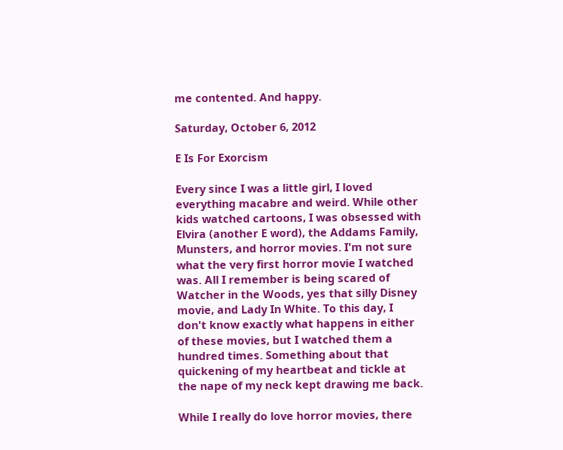me contented. And happy.

Saturday, October 6, 2012

E Is For Exorcism

Every since I was a little girl, I loved everything macabre and weird. While other kids watched cartoons, I was obsessed with Elvira (another E word), the Addams Family, Munsters, and horror movies. I'm not sure what the very first horror movie I watched was. All I remember is being scared of Watcher in the Woods, yes that silly Disney movie, and Lady In White. To this day, I don't know exactly what happens in either of these movies, but I watched them a hundred times. Something about that quickening of my heartbeat and tickle at the nape of my neck kept drawing me back.

While I really do love horror movies, there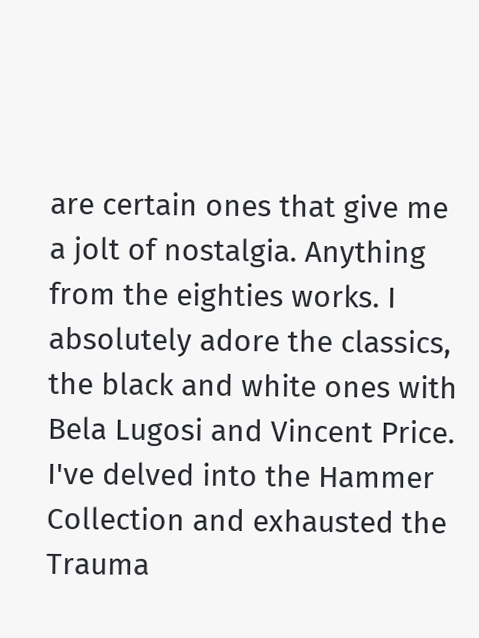are certain ones that give me a jolt of nostalgia. Anything from the eighties works. I absolutely adore the classics, the black and white ones with Bela Lugosi and Vincent Price. I've delved into the Hammer Collection and exhausted the Trauma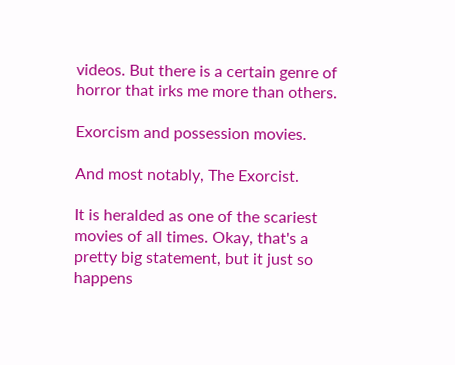videos. But there is a certain genre of horror that irks me more than others.

Exorcism and possession movies.

And most notably, The Exorcist.

It is heralded as one of the scariest movies of all times. Okay, that's a pretty big statement, but it just so happens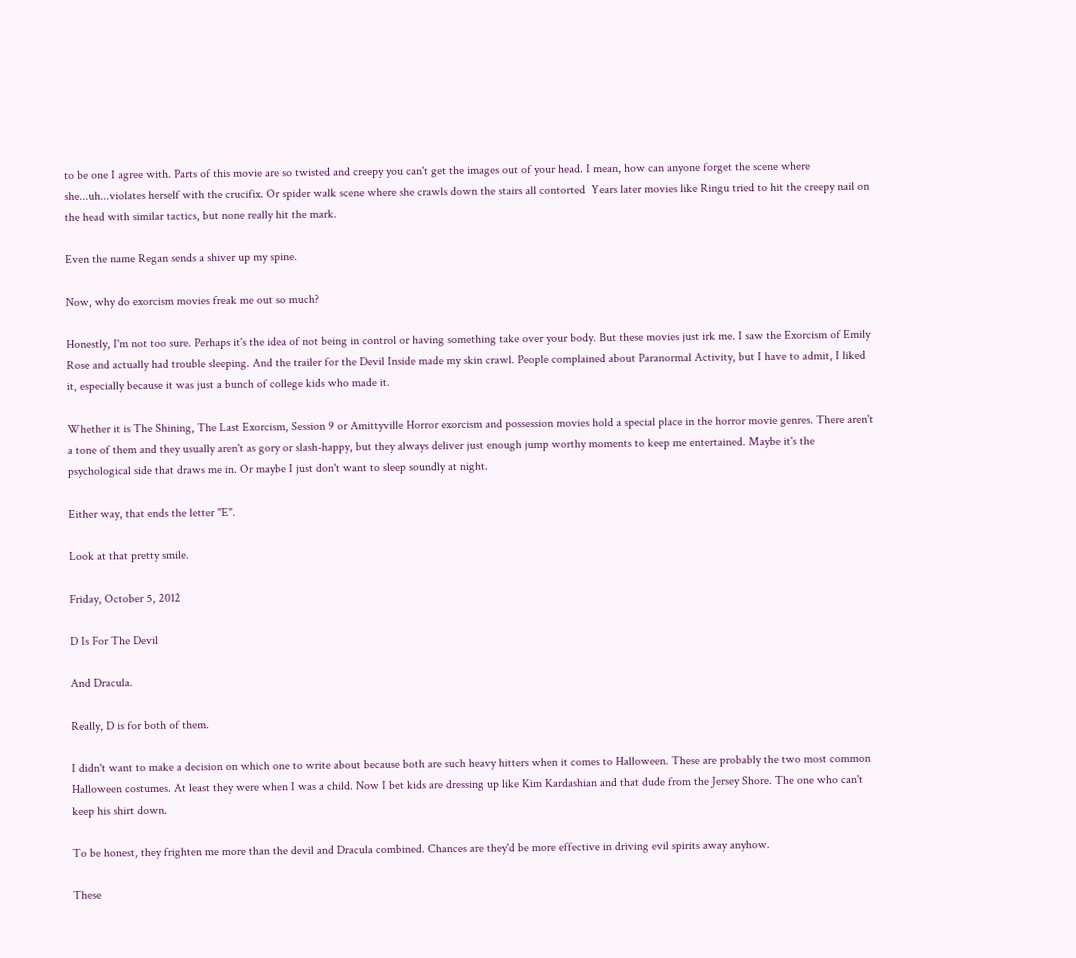to be one I agree with. Parts of this movie are so twisted and creepy you can't get the images out of your head. I mean, how can anyone forget the scene where she...uh...violates herself with the crucifix. Or spider walk scene where she crawls down the stairs all contorted  Years later movies like Ringu tried to hit the creepy nail on the head with similar tactics, but none really hit the mark.

Even the name Regan sends a shiver up my spine.

Now, why do exorcism movies freak me out so much?

Honestly, I'm not too sure. Perhaps it's the idea of not being in control or having something take over your body. But these movies just irk me. I saw the Exorcism of Emily Rose and actually had trouble sleeping. And the trailer for the Devil Inside made my skin crawl. People complained about Paranormal Activity, but I have to admit, I liked it, especially because it was just a bunch of college kids who made it.

Whether it is The Shining, The Last Exorcism, Session 9 or Amittyville Horror exorcism and possession movies hold a special place in the horror movie genres. There aren't a tone of them and they usually aren't as gory or slash-happy, but they always deliver just enough jump worthy moments to keep me entertained. Maybe it's the psychological side that draws me in. Or maybe I just don't want to sleep soundly at night.

Either way, that ends the letter "E".

Look at that pretty smile.

Friday, October 5, 2012

D Is For The Devil

And Dracula.

Really, D is for both of them.

I didn't want to make a decision on which one to write about because both are such heavy hitters when it comes to Halloween. These are probably the two most common Halloween costumes. At least they were when I was a child. Now I bet kids are dressing up like Kim Kardashian and that dude from the Jersey Shore. The one who can't keep his shirt down.

To be honest, they frighten me more than the devil and Dracula combined. Chances are they'd be more effective in driving evil spirits away anyhow.

These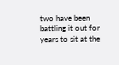two have been battling it out for years to sit at the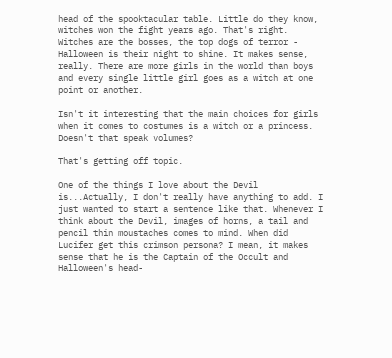head of the spooktacular table. Little do they know, witches won the fight years ago. That's right. Witches are the bosses, the top dogs of terror - Halloween is their night to shine. It makes sense, really. There are more girls in the world than boys and every single little girl goes as a witch at one point or another.

Isn't it interesting that the main choices for girls when it comes to costumes is a witch or a princess. Doesn't that speak volumes?

That's getting off topic.

One of the things I love about the Devil is...Actually, I don't really have anything to add. I just wanted to start a sentence like that. Whenever I think about the Devil, images of horns, a tail and pencil thin moustaches comes to mind. When did Lucifer get this crimson persona? I mean, it makes sense that he is the Captain of the Occult and Halloween's head-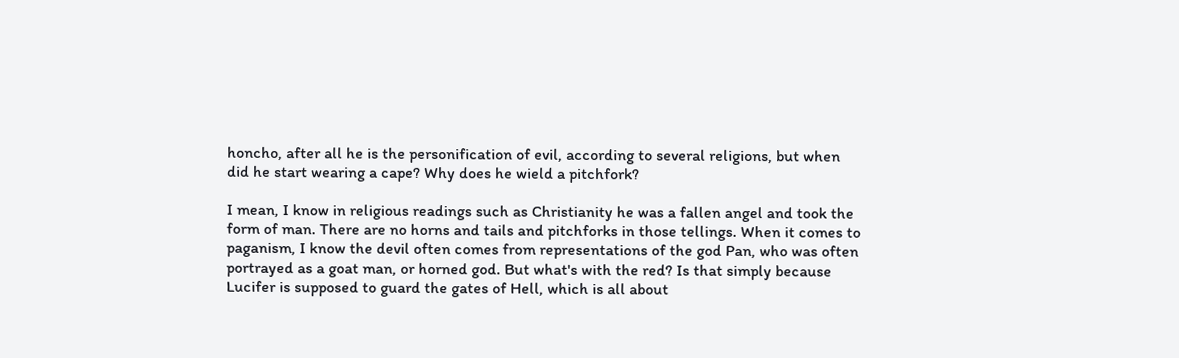honcho, after all he is the personification of evil, according to several religions, but when did he start wearing a cape? Why does he wield a pitchfork?

I mean, I know in religious readings such as Christianity he was a fallen angel and took the form of man. There are no horns and tails and pitchforks in those tellings. When it comes to paganism, I know the devil often comes from representations of the god Pan, who was often portrayed as a goat man, or horned god. But what's with the red? Is that simply because Lucifer is supposed to guard the gates of Hell, which is all about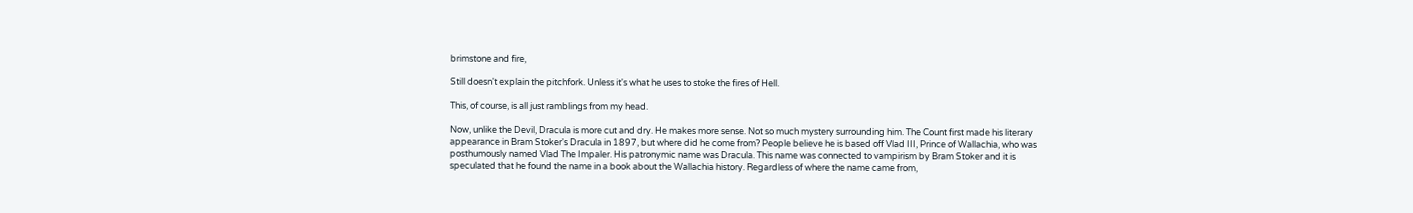brimstone and fire,

Still doesn't explain the pitchfork. Unless it's what he uses to stoke the fires of Hell.

This, of course, is all just ramblings from my head.

Now, unlike the Devil, Dracula is more cut and dry. He makes more sense. Not so much mystery surrounding him. The Count first made his literary appearance in Bram Stoker's Dracula in 1897, but where did he come from? People believe he is based off Vlad III, Prince of Wallachia, who was posthumously named Vlad The Impaler. His patronymic name was Dracula. This name was connected to vampirism by Bram Stoker and it is speculated that he found the name in a book about the Wallachia history. Regardless of where the name came from,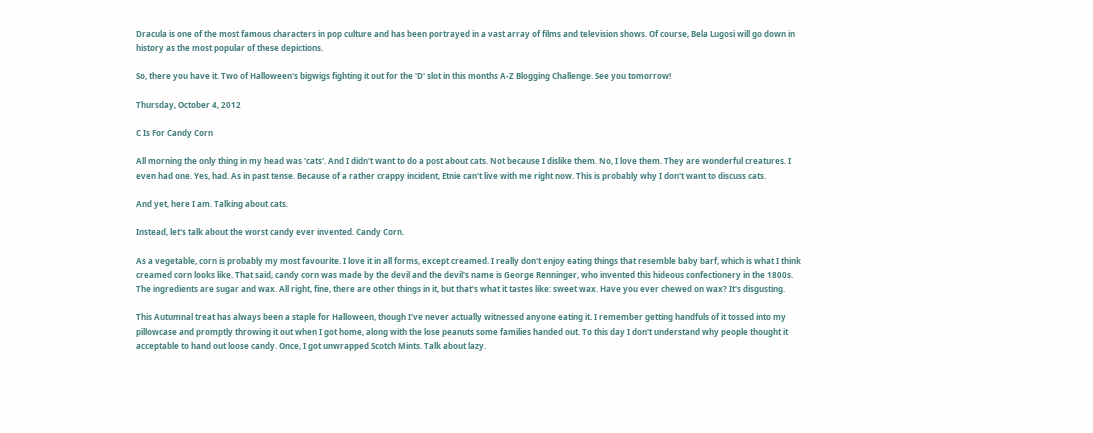Dracula is one of the most famous characters in pop culture and has been portrayed in a vast array of films and television shows. Of course, Bela Lugosi will go down in history as the most popular of these depictions.

So, there you have it. Two of Halloween's bigwigs fighting it out for the 'D' slot in this months A-Z Blogging Challenge. See you tomorrow!

Thursday, October 4, 2012

C Is For Candy Corn

All morning the only thing in my head was 'cats'. And I didn't want to do a post about cats. Not because I dislike them. No, I love them. They are wonderful creatures. I even had one. Yes, had. As in past tense. Because of a rather crappy incident, Etnie can't live with me right now. This is probably why I don't want to discuss cats.

And yet, here I am. Talking about cats.

Instead, let's talk about the worst candy ever invented. Candy Corn.

As a vegetable, corn is probably my most favourite. I love it in all forms, except creamed. I really don't enjoy eating things that resemble baby barf, which is what I think creamed corn looks like. That said, candy corn was made by the devil and the devil's name is George Renninger, who invented this hideous confectionery in the 1800s. The ingredients are sugar and wax. All right, fine, there are other things in it, but that's what it tastes like: sweet wax. Have you ever chewed on wax? It's disgusting.

This Autumnal treat has always been a staple for Halloween, though I've never actually witnessed anyone eating it. I remember getting handfuls of it tossed into my pillowcase and promptly throwing it out when I got home, along with the lose peanuts some families handed out. To this day I don't understand why people thought it acceptable to hand out loose candy. Once, I got unwrapped Scotch Mints. Talk about lazy.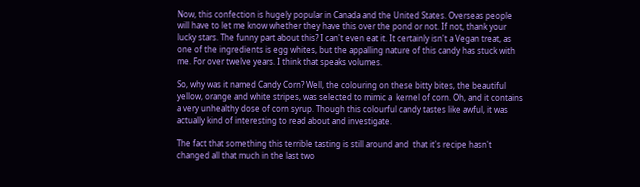Now, this confection is hugely popular in Canada and the United States. Overseas people will have to let me know whether they have this over the pond or not. If not, thank your lucky stars. The funny part about this? I can't even eat it. It certainly isn't a Vegan treat, as one of the ingredients is egg whites, but the appalling nature of this candy has stuck with me. For over twelve years. I think that speaks volumes.

So, why was it named Candy Corn? Well, the colouring on these bitty bites, the beautiful yellow, orange and white stripes, was selected to mimic a  kernel of corn. Oh, and it contains a very unhealthy dose of corn syrup. Though this colourful candy tastes like awful, it was actually kind of interesting to read about and investigate.

The fact that something this terrible tasting is still around and  that it's recipe hasn't changed all that much in the last two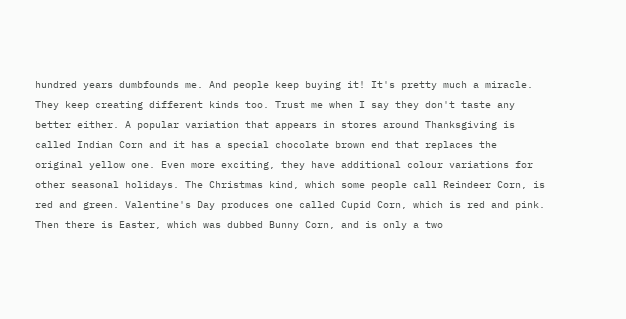hundred years dumbfounds me. And people keep buying it! It's pretty much a miracle. They keep creating different kinds too. Trust me when I say they don't taste any better either. A popular variation that appears in stores around Thanksgiving is called Indian Corn and it has a special chocolate brown end that replaces the original yellow one. Even more exciting, they have additional colour variations for other seasonal holidays. The Christmas kind, which some people call Reindeer Corn, is red and green. Valentine's Day produces one called Cupid Corn, which is red and pink. Then there is Easter, which was dubbed Bunny Corn, and is only a two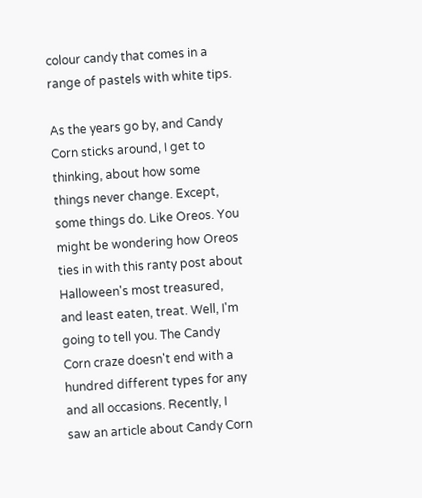colour candy that comes in a range of pastels with white tips.

As the years go by, and Candy Corn sticks around, I get to thinking, about how some things never change. Except, some things do. Like Oreos. You might be wondering how Oreos ties in with this ranty post about Halloween's most treasured, and least eaten, treat. Well, I'm going to tell you. The Candy Corn craze doesn't end with a hundred different types for any and all occasions. Recently, I saw an article about Candy Corn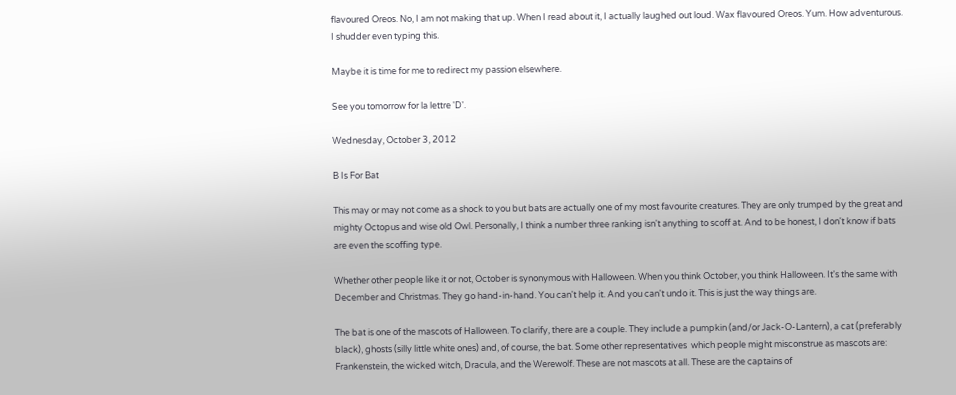flavoured Oreos. No, I am not making that up. When I read about it, I actually laughed out loud. Wax flavoured Oreos. Yum. How adventurous. I shudder even typing this.

Maybe it is time for me to redirect my passion elsewhere.

See you tomorrow for la lettre 'D'.

Wednesday, October 3, 2012

B Is For Bat

This may or may not come as a shock to you but bats are actually one of my most favourite creatures. They are only trumped by the great and mighty Octopus and wise old Owl. Personally, I think a number three ranking isn't anything to scoff at. And to be honest, I don't know if bats are even the scoffing type.

Whether other people like it or not, October is synonymous with Halloween. When you think October, you think Halloween. It's the same with December and Christmas. They go hand-in-hand. You can't help it. And you can't undo it. This is just the way things are.

The bat is one of the mascots of Halloween. To clarify, there are a couple. They include a pumpkin (and/or Jack-O-Lantern), a cat (preferably black), ghosts (silly little white ones) and, of course, the bat. Some other representatives  which people might misconstrue as mascots are: Frankenstein, the wicked witch, Dracula, and the Werewolf. These are not mascots at all. These are the captains of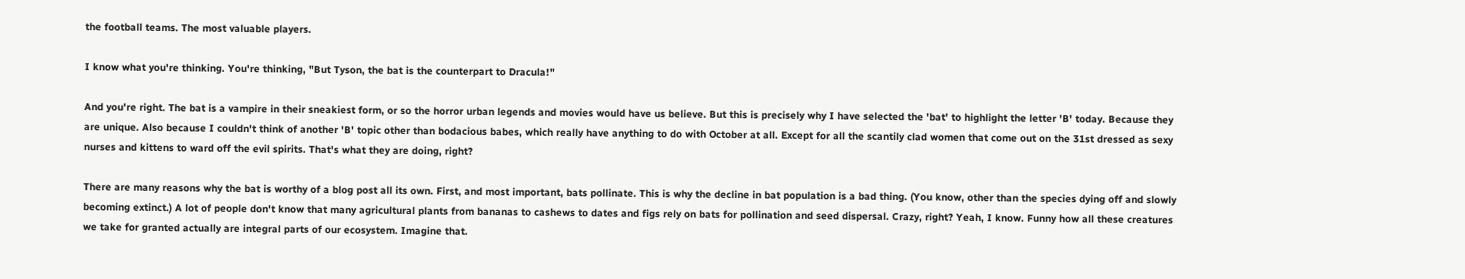the football teams. The most valuable players.

I know what you're thinking. You're thinking, "But Tyson, the bat is the counterpart to Dracula!"

And you're right. The bat is a vampire in their sneakiest form, or so the horror urban legends and movies would have us believe. But this is precisely why I have selected the 'bat' to highlight the letter 'B' today. Because they are unique. Also because I couldn't think of another 'B' topic other than bodacious babes, which really have anything to do with October at all. Except for all the scantily clad women that come out on the 31st dressed as sexy nurses and kittens to ward off the evil spirits. That's what they are doing, right?

There are many reasons why the bat is worthy of a blog post all its own. First, and most important, bats pollinate. This is why the decline in bat population is a bad thing. (You know, other than the species dying off and slowly becoming extinct.) A lot of people don't know that many agricultural plants from bananas to cashews to dates and figs rely on bats for pollination and seed dispersal. Crazy, right? Yeah, I know. Funny how all these creatures we take for granted actually are integral parts of our ecosystem. Imagine that.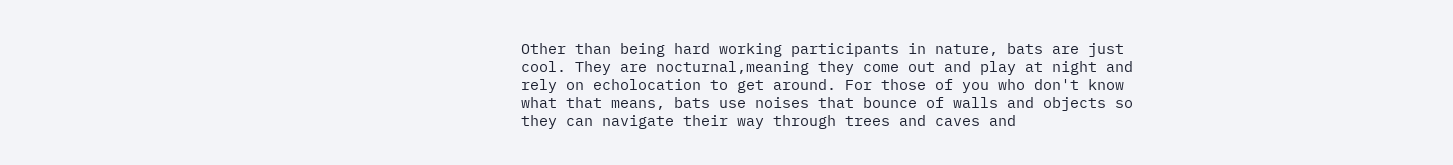Other than being hard working participants in nature, bats are just cool. They are nocturnal,meaning they come out and play at night and rely on echolocation to get around. For those of you who don't know what that means, bats use noises that bounce of walls and objects so they can navigate their way through trees and caves and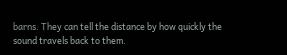barns. They can tell the distance by how quickly the sound travels back to them.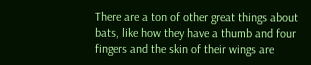There are a ton of other great things about bats, like how they have a thumb and four fingers and the skin of their wings are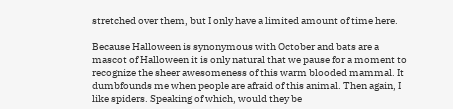stretched over them, but I only have a limited amount of time here.

Because Halloween is synonymous with October and bats are a mascot of Halloween it is only natural that we pause for a moment to recognize the sheer awesomeness of this warm blooded mammal. It dumbfounds me when people are afraid of this animal. Then again, I like spiders. Speaking of which, would they be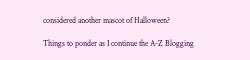considered another mascot of Halloween?

Things to ponder as I continue the A-Z Blogging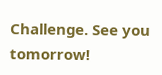Challenge. See you tomorrow!